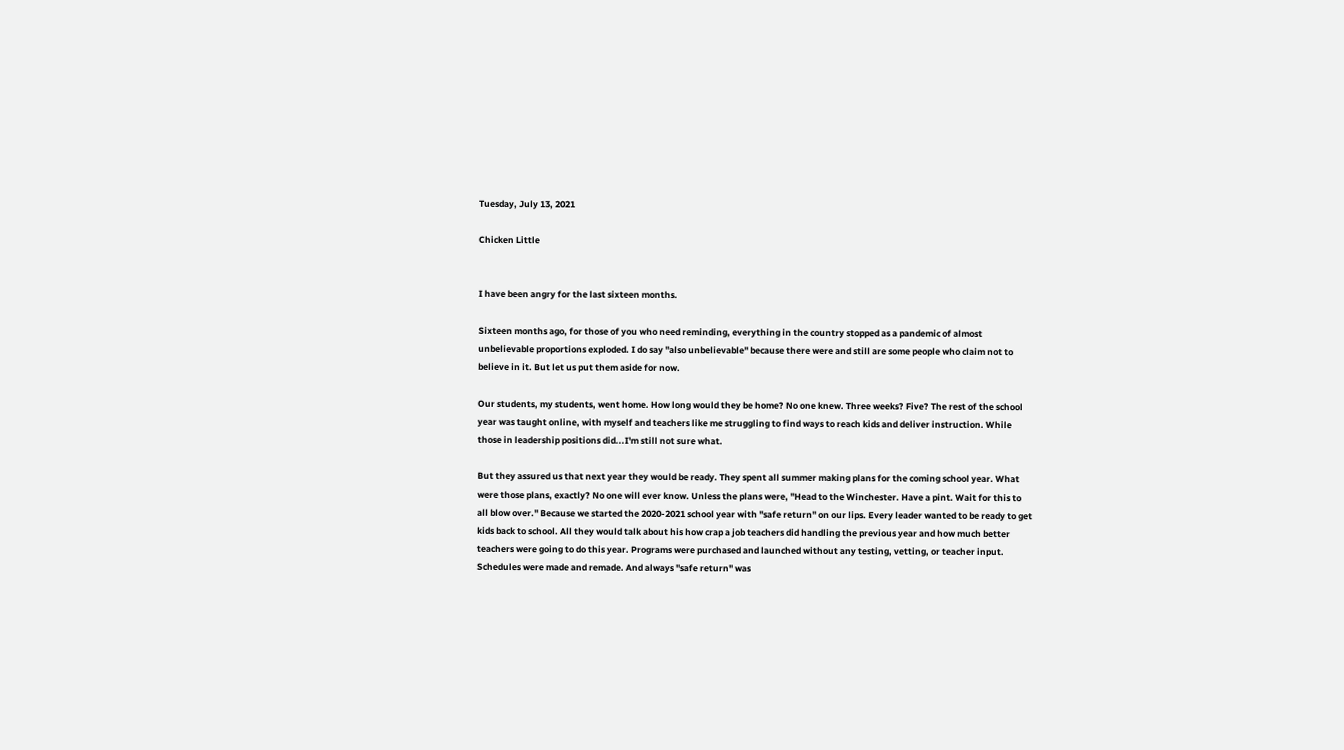Tuesday, July 13, 2021

Chicken Little


I have been angry for the last sixteen months.

Sixteen months ago, for those of you who need reminding, everything in the country stopped as a pandemic of almost unbelievable proportions exploded. I do say "also unbelievable" because there were and still are some people who claim not to believe in it. But let us put them aside for now.

Our students, my students, went home. How long would they be home? No one knew. Three weeks? Five? The rest of the school year was taught online, with myself and teachers like me struggling to find ways to reach kids and deliver instruction. While those in leadership positions did...I'm still not sure what.

But they assured us that next year they would be ready. They spent all summer making plans for the coming school year. What were those plans, exactly? No one will ever know. Unless the plans were, "Head to the Winchester. Have a pint. Wait for this to all blow over." Because we started the 2020-2021 school year with "safe return" on our lips. Every leader wanted to be ready to get kids back to school. All they would talk about his how crap a job teachers did handling the previous year and how much better teachers were going to do this year. Programs were purchased and launched without any testing, vetting, or teacher input. Schedules were made and remade. And always "safe return" was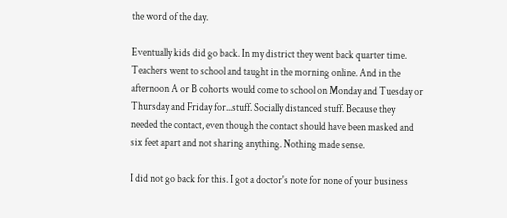the word of the day.

Eventually kids did go back. In my district they went back quarter time. Teachers went to school and taught in the morning online. And in the afternoon A or B cohorts would come to school on Monday and Tuesday or Thursday and Friday for...stuff. Socially distanced stuff. Because they needed the contact, even though the contact should have been masked and six feet apart and not sharing anything. Nothing made sense.

I did not go back for this. I got a doctor's note for none of your business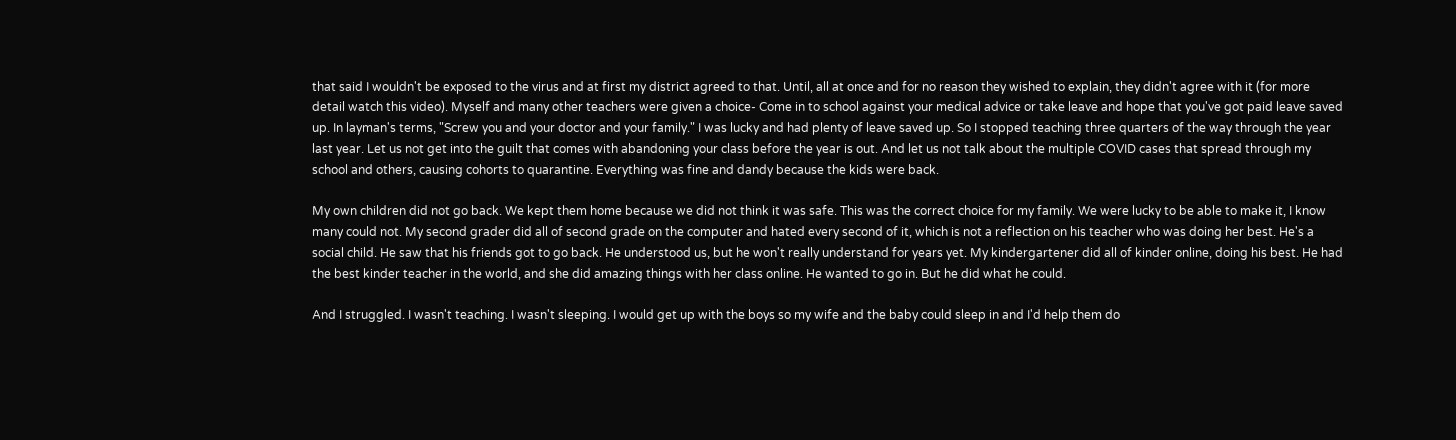that said I wouldn't be exposed to the virus and at first my district agreed to that. Until, all at once and for no reason they wished to explain, they didn't agree with it (for more detail watch this video). Myself and many other teachers were given a choice- Come in to school against your medical advice or take leave and hope that you've got paid leave saved up. In layman's terms, "Screw you and your doctor and your family." I was lucky and had plenty of leave saved up. So I stopped teaching three quarters of the way through the year last year. Let us not get into the guilt that comes with abandoning your class before the year is out. And let us not talk about the multiple COVID cases that spread through my school and others, causing cohorts to quarantine. Everything was fine and dandy because the kids were back.

My own children did not go back. We kept them home because we did not think it was safe. This was the correct choice for my family. We were lucky to be able to make it, I know many could not. My second grader did all of second grade on the computer and hated every second of it, which is not a reflection on his teacher who was doing her best. He's a social child. He saw that his friends got to go back. He understood us, but he won't really understand for years yet. My kindergartener did all of kinder online, doing his best. He had the best kinder teacher in the world, and she did amazing things with her class online. He wanted to go in. But he did what he could.

And I struggled. I wasn't teaching. I wasn't sleeping. I would get up with the boys so my wife and the baby could sleep in and I'd help them do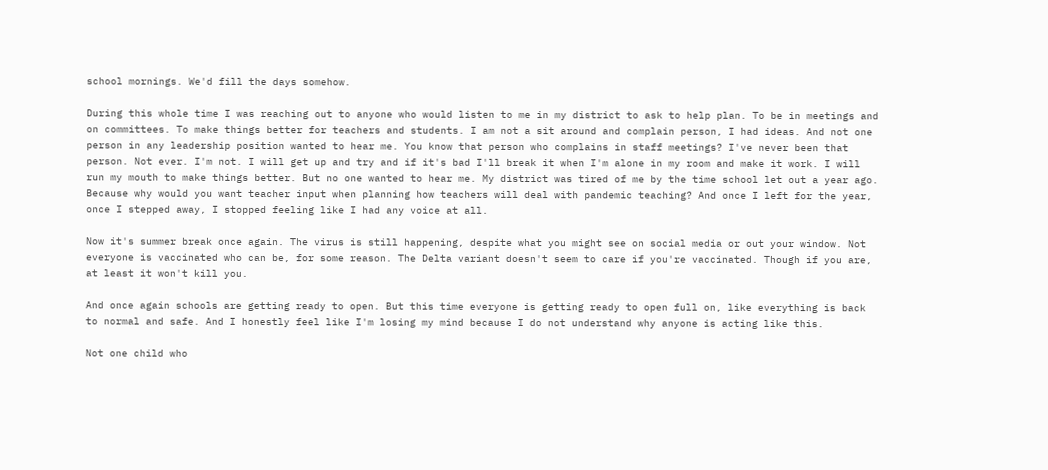school mornings. We'd fill the days somehow.

During this whole time I was reaching out to anyone who would listen to me in my district to ask to help plan. To be in meetings and on committees. To make things better for teachers and students. I am not a sit around and complain person, I had ideas. And not one person in any leadership position wanted to hear me. You know that person who complains in staff meetings? I've never been that person. Not ever. I'm not. I will get up and try and if it's bad I'll break it when I'm alone in my room and make it work. I will run my mouth to make things better. But no one wanted to hear me. My district was tired of me by the time school let out a year ago. Because why would you want teacher input when planning how teachers will deal with pandemic teaching? And once I left for the year, once I stepped away, I stopped feeling like I had any voice at all.

Now it's summer break once again. The virus is still happening, despite what you might see on social media or out your window. Not everyone is vaccinated who can be, for some reason. The Delta variant doesn't seem to care if you're vaccinated. Though if you are, at least it won't kill you.

And once again schools are getting ready to open. But this time everyone is getting ready to open full on, like everything is back to normal and safe. And I honestly feel like I'm losing my mind because I do not understand why anyone is acting like this.

Not one child who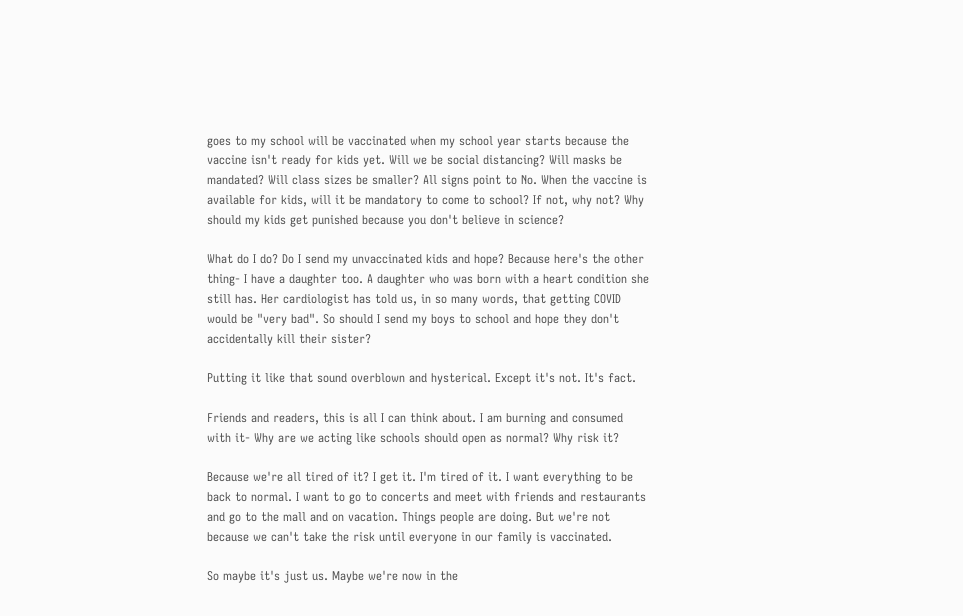goes to my school will be vaccinated when my school year starts because the vaccine isn't ready for kids yet. Will we be social distancing? Will masks be mandated? Will class sizes be smaller? All signs point to No. When the vaccine is available for kids, will it be mandatory to come to school? If not, why not? Why should my kids get punished because you don't believe in science?

What do I do? Do I send my unvaccinated kids and hope? Because here's the other thing- I have a daughter too. A daughter who was born with a heart condition she still has. Her cardiologist has told us, in so many words, that getting COVID would be "very bad". So should I send my boys to school and hope they don't accidentally kill their sister?

Putting it like that sound overblown and hysterical. Except it's not. It's fact.

Friends and readers, this is all I can think about. I am burning and consumed with it- Why are we acting like schools should open as normal? Why risk it?

Because we're all tired of it? I get it. I'm tired of it. I want everything to be back to normal. I want to go to concerts and meet with friends and restaurants and go to the mall and on vacation. Things people are doing. But we're not because we can't take the risk until everyone in our family is vaccinated.

So maybe it's just us. Maybe we're now in the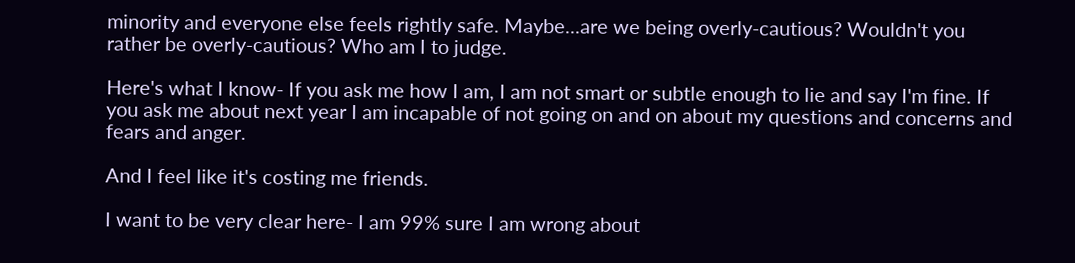minority and everyone else feels rightly safe. Maybe...are we being overly-cautious? Wouldn't you rather be overly-cautious? Who am I to judge.

Here's what I know- If you ask me how I am, I am not smart or subtle enough to lie and say I'm fine. If you ask me about next year I am incapable of not going on and on about my questions and concerns and fears and anger.

And I feel like it's costing me friends.

I want to be very clear here- I am 99% sure I am wrong about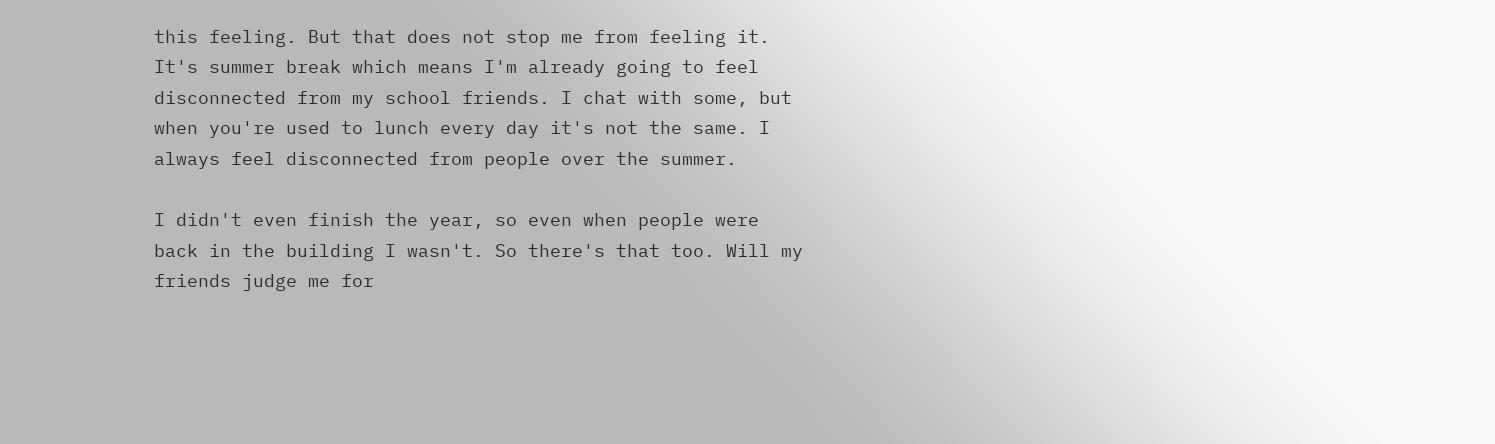this feeling. But that does not stop me from feeling it. It's summer break which means I'm already going to feel disconnected from my school friends. I chat with some, but when you're used to lunch every day it's not the same. I always feel disconnected from people over the summer.

I didn't even finish the year, so even when people were back in the building I wasn't. So there's that too. Will my friends judge me for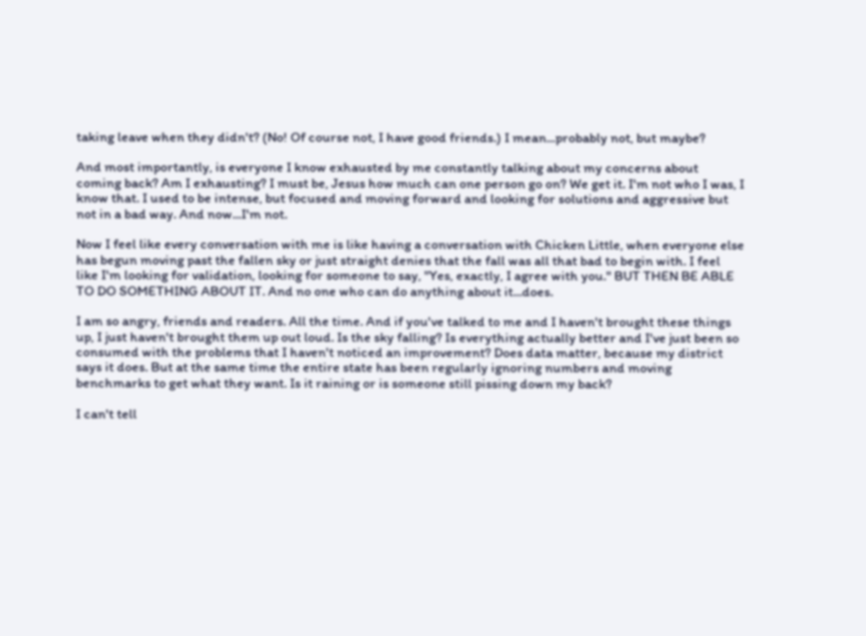taking leave when they didn't? (No! Of course not, I have good friends.) I mean...probably not, but maybe?

And most importantly, is everyone I know exhausted by me constantly talking about my concerns about coming back? Am I exhausting? I must be, Jesus how much can one person go on? We get it. I'm not who I was, I know that. I used to be intense, but focused and moving forward and looking for solutions and aggressive but not in a bad way. And now...I'm not.

Now I feel like every conversation with me is like having a conversation with Chicken Little, when everyone else has begun moving past the fallen sky or just straight denies that the fall was all that bad to begin with. I feel like I'm looking for validation, looking for someone to say, "Yes, exactly, I agree with you." BUT THEN BE ABLE TO DO SOMETHING ABOUT IT. And no one who can do anything about it...does.

I am so angry, friends and readers. All the time. And if you've talked to me and I haven't brought these things up, I just haven't brought them up out loud. Is the sky falling? Is everything actually better and I've just been so consumed with the problems that I haven't noticed an improvement? Does data matter, because my district says it does. But at the same time the entire state has been regularly ignoring numbers and moving benchmarks to get what they want. Is it raining or is someone still pissing down my back?

I can't tell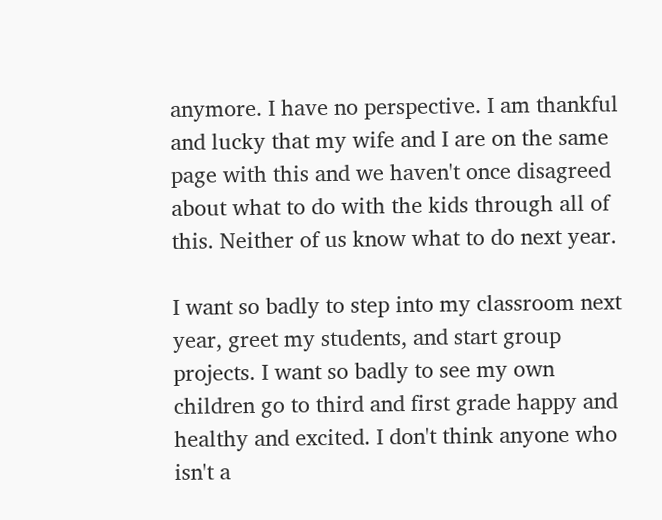anymore. I have no perspective. I am thankful and lucky that my wife and I are on the same page with this and we haven't once disagreed about what to do with the kids through all of this. Neither of us know what to do next year.

I want so badly to step into my classroom next year, greet my students, and start group projects. I want so badly to see my own children go to third and first grade happy and healthy and excited. I don't think anyone who isn't a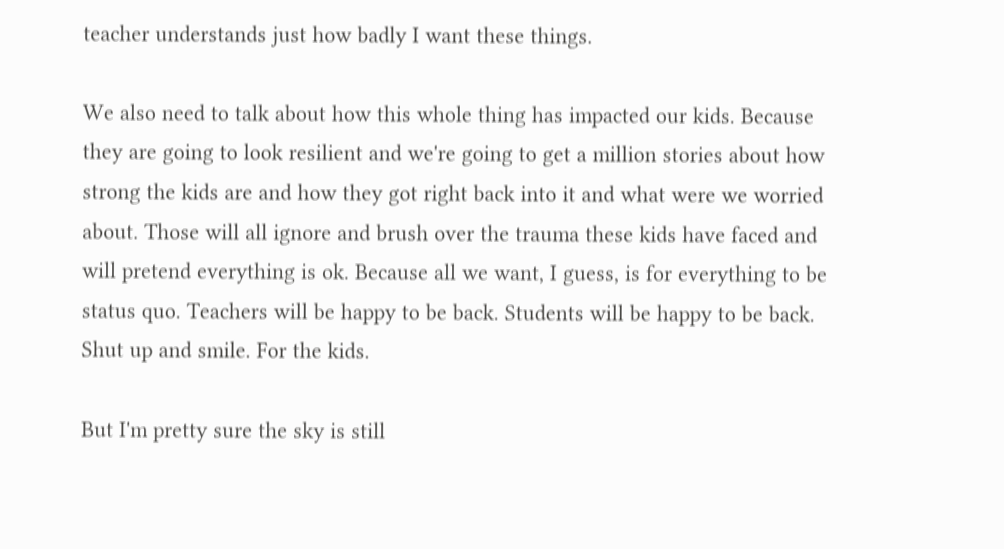teacher understands just how badly I want these things.

We also need to talk about how this whole thing has impacted our kids. Because they are going to look resilient and we're going to get a million stories about how strong the kids are and how they got right back into it and what were we worried about. Those will all ignore and brush over the trauma these kids have faced and will pretend everything is ok. Because all we want, I guess, is for everything to be status quo. Teachers will be happy to be back. Students will be happy to be back. Shut up and smile. For the kids.

But I'm pretty sure the sky is still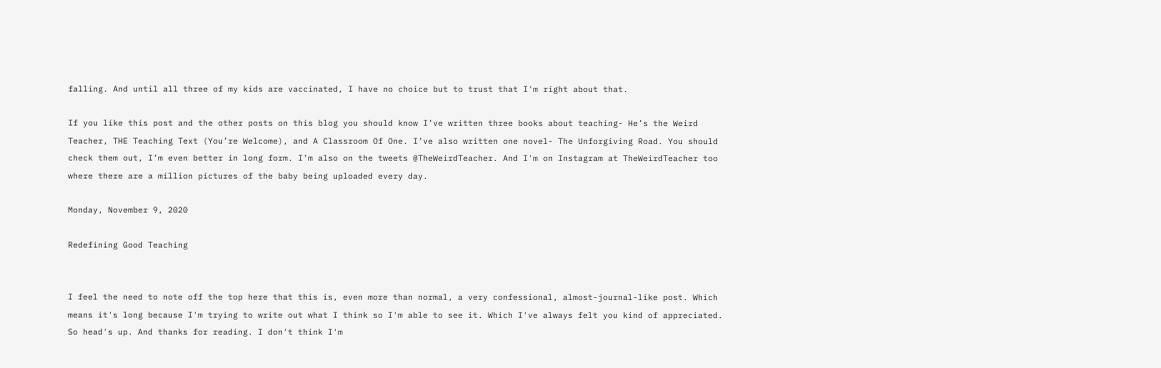falling. And until all three of my kids are vaccinated, I have no choice but to trust that I'm right about that.

If you like this post and the other posts on this blog you should know I’ve written three books about teaching- He’s the Weird Teacher, THE Teaching Text (You’re Welcome), and A Classroom Of One. I’ve also written one novel- The Unforgiving Road. You should check them out, I’m even better in long form. I’m also on the tweets @TheWeirdTeacher. And I'm on Instagram at TheWeirdTeacher too where there are a million pictures of the baby being uploaded every day.

Monday, November 9, 2020

Redefining Good Teaching


I feel the need to note off the top here that this is, even more than normal, a very confessional, almost-journal-like post. Which means it's long because I'm trying to write out what I think so I'm able to see it. Which I've always felt you kind of appreciated. So head's up. And thanks for reading. I don't think I'm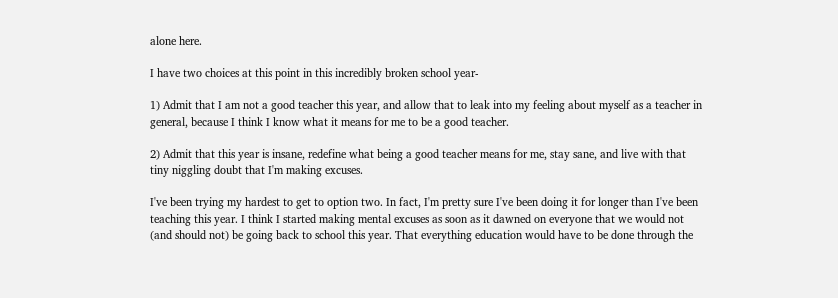alone here.

I have two choices at this point in this incredibly broken school year-

1) Admit that I am not a good teacher this year, and allow that to leak into my feeling about myself as a teacher in general, because I think I know what it means for me to be a good teacher.

2) Admit that this year is insane, redefine what being a good teacher means for me, stay sane, and live with that tiny niggling doubt that I'm making excuses.

I've been trying my hardest to get to option two. In fact, I'm pretty sure I've been doing it for longer than I've been teaching this year. I think I started making mental excuses as soon as it dawned on everyone that we would not (and should not) be going back to school this year. That everything education would have to be done through the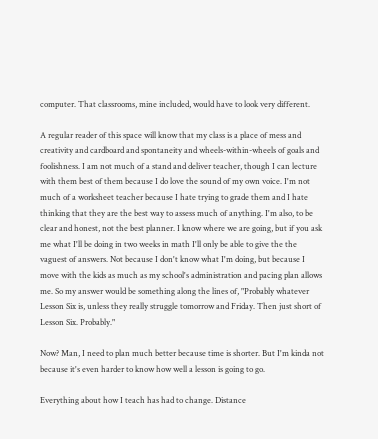computer. That classrooms, mine included, would have to look very different.

A regular reader of this space will know that my class is a place of mess and creativity and cardboard and spontaneity and wheels-within-wheels of goals and foolishness. I am not much of a stand and deliver teacher, though I can lecture with them best of them because I do love the sound of my own voice. I'm not much of a worksheet teacher because I hate trying to grade them and I hate thinking that they are the best way to assess much of anything. I'm also, to be clear and honest, not the best planner. I know where we are going, but if you ask me what I'll be doing in two weeks in math I'll only be able to give the the vaguest of answers. Not because I don't know what I'm doing, but because I move with the kids as much as my school's administration and pacing plan allows me. So my answer would be something along the lines of, "Probably whatever Lesson Six is, unless they really struggle tomorrow and Friday. Then just short of Lesson Six. Probably."

Now? Man, I need to plan much better because time is shorter. But I'm kinda not because it's even harder to know how well a lesson is going to go.

Everything about how I teach has had to change. Distance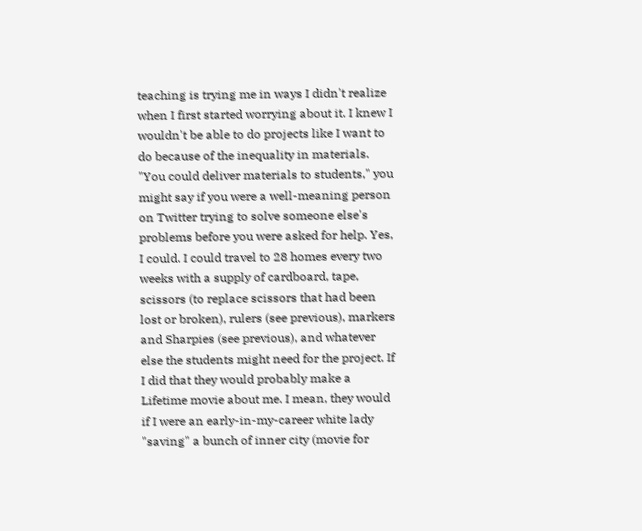teaching is trying me in ways I didn't realize when I first started worrying about it. I knew I wouldn't be able to do projects like I want to do because of the inequality in materials. "You could deliver materials to students," you might say if you were a well-meaning person on Twitter trying to solve someone else's problems before you were asked for help. Yes, I could. I could travel to 28 homes every two weeks with a supply of cardboard, tape, scissors (to replace scissors that had been lost or broken), rulers (see previous), markers and Sharpies (see previous), and whatever else the students might need for the project. If I did that they would probably make a Lifetime movie about me. I mean, they would if I were an early-in-my-career white lady "saving" a bunch of inner city (movie for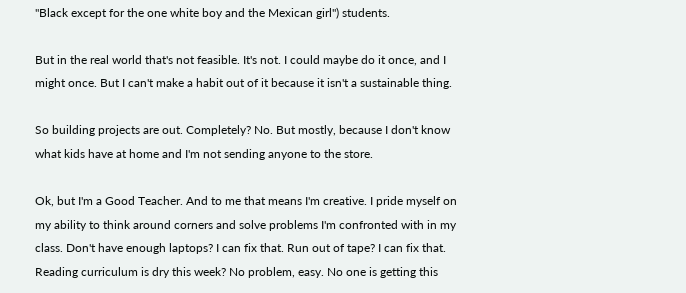"Black except for the one white boy and the Mexican girl") students.

But in the real world that's not feasible. It's not. I could maybe do it once, and I might once. But I can't make a habit out of it because it isn't a sustainable thing.

So building projects are out. Completely? No. But mostly, because I don't know what kids have at home and I'm not sending anyone to the store.

Ok, but I'm a Good Teacher. And to me that means I'm creative. I pride myself on my ability to think around corners and solve problems I'm confronted with in my class. Don't have enough laptops? I can fix that. Run out of tape? I can fix that. Reading curriculum is dry this week? No problem, easy. No one is getting this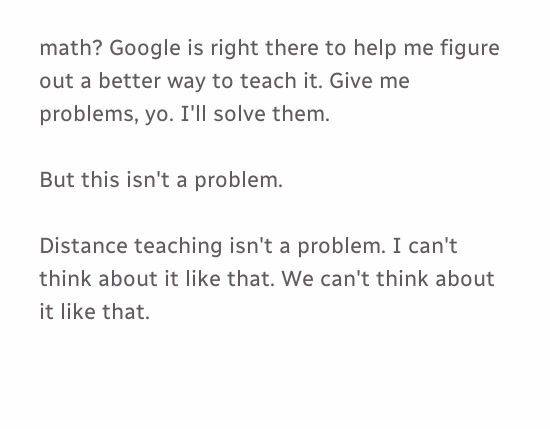math? Google is right there to help me figure out a better way to teach it. Give me problems, yo. I'll solve them.

But this isn't a problem.

Distance teaching isn't a problem. I can't think about it like that. We can't think about it like that.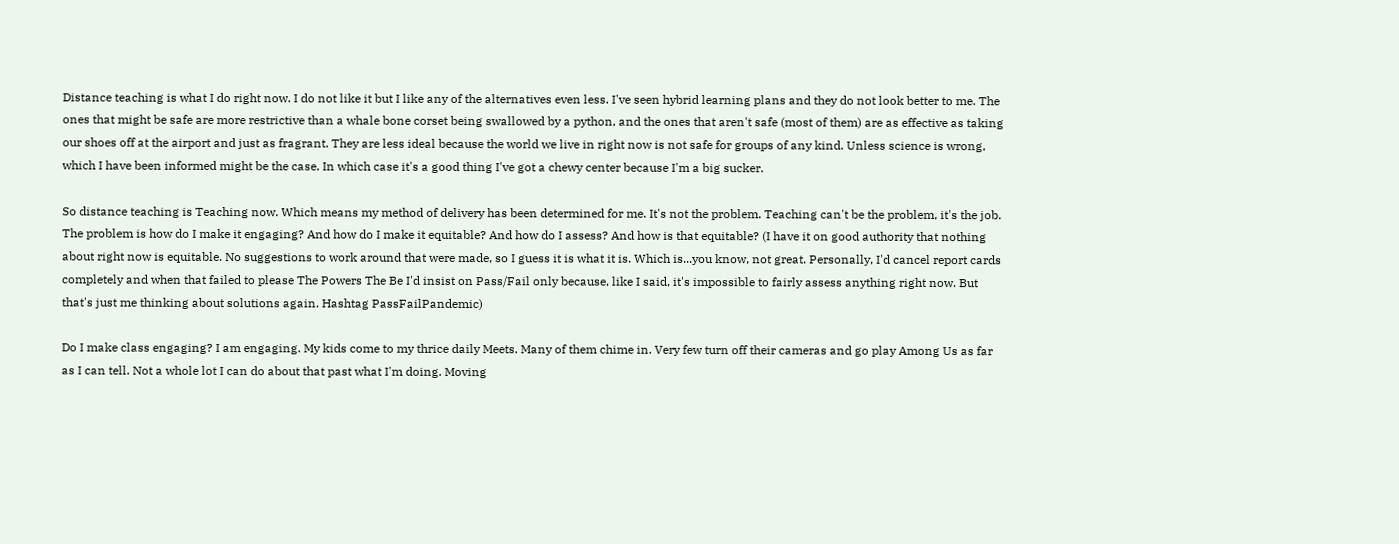Distance teaching is what I do right now. I do not like it but I like any of the alternatives even less. I've seen hybrid learning plans and they do not look better to me. The ones that might be safe are more restrictive than a whale bone corset being swallowed by a python, and the ones that aren't safe (most of them) are as effective as taking our shoes off at the airport and just as fragrant. They are less ideal because the world we live in right now is not safe for groups of any kind. Unless science is wrong, which I have been informed might be the case. In which case it's a good thing I've got a chewy center because I'm a big sucker.

So distance teaching is Teaching now. Which means my method of delivery has been determined for me. It's not the problem. Teaching can't be the problem, it's the job. The problem is how do I make it engaging? And how do I make it equitable? And how do I assess? And how is that equitable? (I have it on good authority that nothing about right now is equitable. No suggestions to work around that were made, so I guess it is what it is. Which is...you know, not great. Personally, I'd cancel report cards completely and when that failed to please The Powers The Be I'd insist on Pass/Fail only because, like I said, it's impossible to fairly assess anything right now. But that's just me thinking about solutions again. Hashtag PassFailPandemic)

Do I make class engaging? I am engaging. My kids come to my thrice daily Meets. Many of them chime in. Very few turn off their cameras and go play Among Us as far as I can tell. Not a whole lot I can do about that past what I'm doing. Moving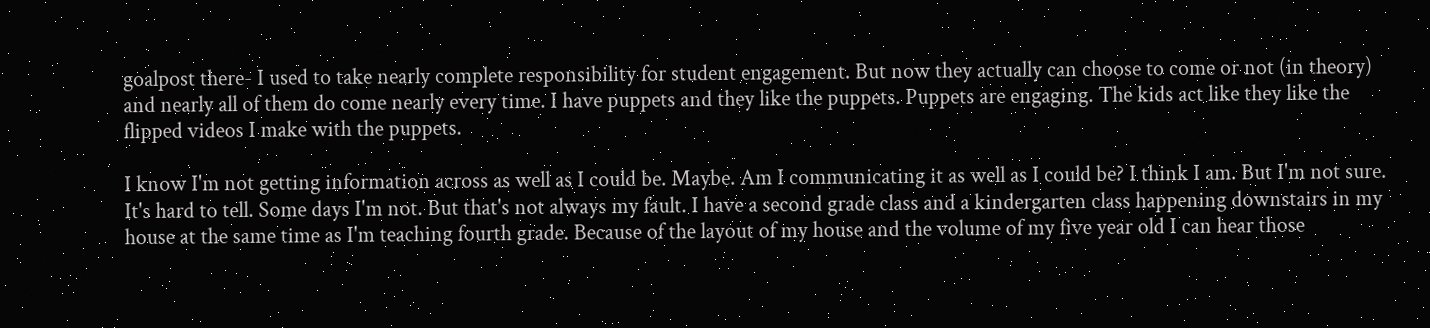goalpost there- I used to take nearly complete responsibility for student engagement. But now they actually can choose to come or not (in theory) and nearly all of them do come nearly every time. I have puppets and they like the puppets. Puppets are engaging. The kids act like they like the flipped videos I make with the puppets.

I know I'm not getting information across as well as I could be. Maybe. Am I communicating it as well as I could be? I think I am. But I'm not sure. It's hard to tell. Some days I'm not. But that's not always my fault. I have a second grade class and a kindergarten class happening downstairs in my house at the same time as I'm teaching fourth grade. Because of the layout of my house and the volume of my five year old I can hear those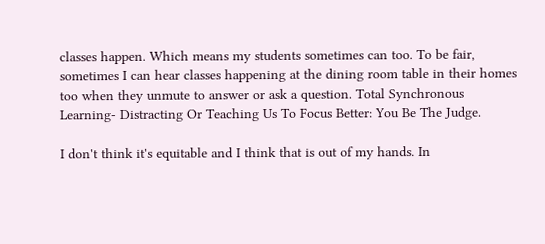classes happen. Which means my students sometimes can too. To be fair, sometimes I can hear classes happening at the dining room table in their homes too when they unmute to answer or ask a question. Total Synchronous Learning- Distracting Or Teaching Us To Focus Better: You Be The Judge.

I don't think it's equitable and I think that is out of my hands. In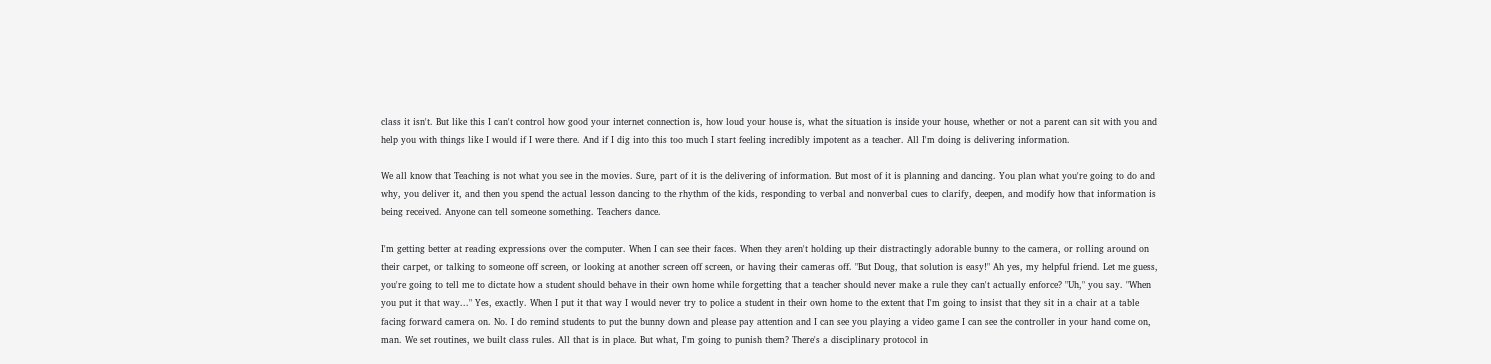class it isn't. But like this I can't control how good your internet connection is, how loud your house is, what the situation is inside your house, whether or not a parent can sit with you and help you with things like I would if I were there. And if I dig into this too much I start feeling incredibly impotent as a teacher. All I'm doing is delivering information.

We all know that Teaching is not what you see in the movies. Sure, part of it is the delivering of information. But most of it is planning and dancing. You plan what you're going to do and why, you deliver it, and then you spend the actual lesson dancing to the rhythm of the kids, responding to verbal and nonverbal cues to clarify, deepen, and modify how that information is being received. Anyone can tell someone something. Teachers dance.

I'm getting better at reading expressions over the computer. When I can see their faces. When they aren't holding up their distractingly adorable bunny to the camera, or rolling around on their carpet, or talking to someone off screen, or looking at another screen off screen, or having their cameras off. "But Doug, that solution is easy!" Ah yes, my helpful friend. Let me guess, you're going to tell me to dictate how a student should behave in their own home while forgetting that a teacher should never make a rule they can't actually enforce? "Uh," you say. "When you put it that way..." Yes, exactly. When I put it that way I would never try to police a student in their own home to the extent that I'm going to insist that they sit in a chair at a table facing forward camera on. No. I do remind students to put the bunny down and please pay attention and I can see you playing a video game I can see the controller in your hand come on, man. We set routines, we built class rules. All that is in place. But what, I'm going to punish them? There's a disciplinary protocol in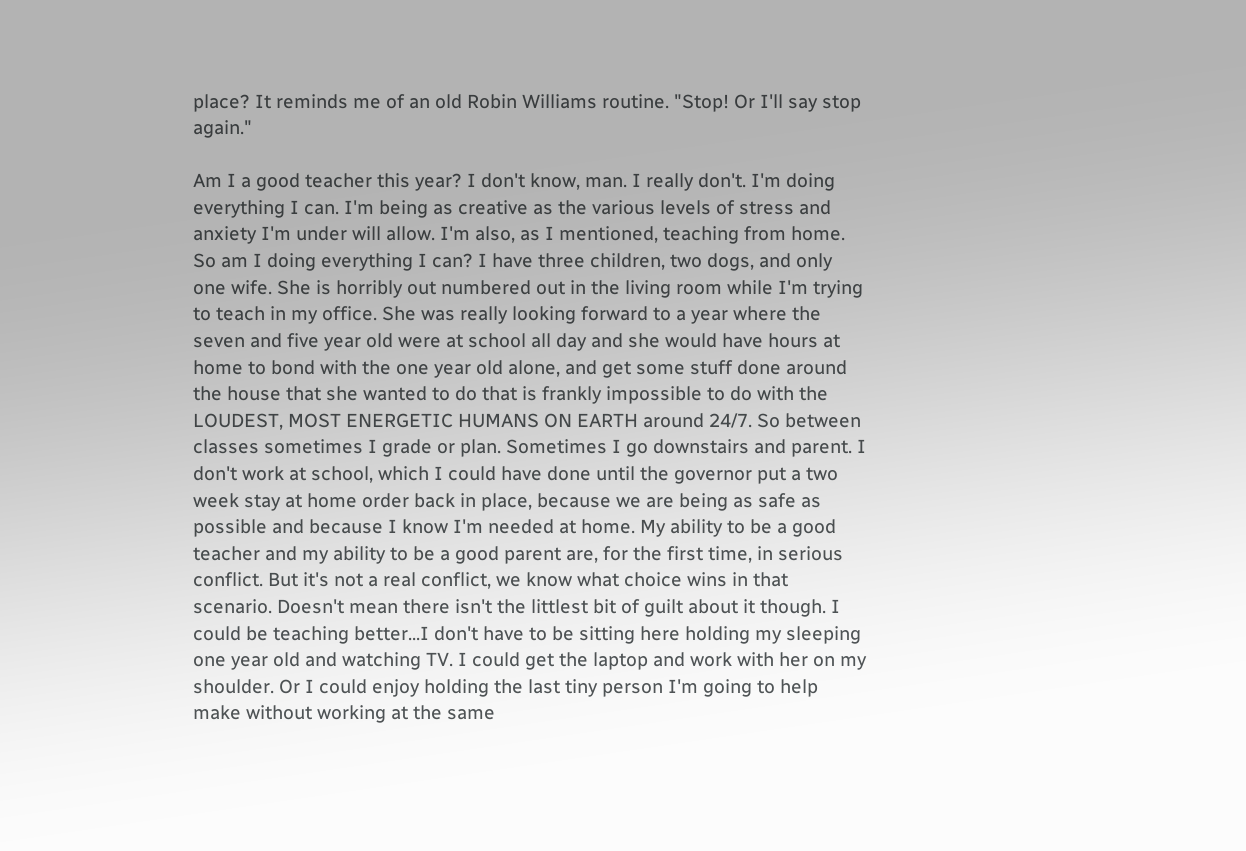place? It reminds me of an old Robin Williams routine. "Stop! Or I'll say stop again."

Am I a good teacher this year? I don't know, man. I really don't. I'm doing everything I can. I'm being as creative as the various levels of stress and anxiety I'm under will allow. I'm also, as I mentioned, teaching from home. So am I doing everything I can? I have three children, two dogs, and only one wife. She is horribly out numbered out in the living room while I'm trying to teach in my office. She was really looking forward to a year where the seven and five year old were at school all day and she would have hours at home to bond with the one year old alone, and get some stuff done around the house that she wanted to do that is frankly impossible to do with the LOUDEST, MOST ENERGETIC HUMANS ON EARTH around 24/7. So between classes sometimes I grade or plan. Sometimes I go downstairs and parent. I don't work at school, which I could have done until the governor put a two week stay at home order back in place, because we are being as safe as possible and because I know I'm needed at home. My ability to be a good teacher and my ability to be a good parent are, for the first time, in serious conflict. But it's not a real conflict, we know what choice wins in that scenario. Doesn't mean there isn't the littlest bit of guilt about it though. I could be teaching better...I don't have to be sitting here holding my sleeping one year old and watching TV. I could get the laptop and work with her on my shoulder. Or I could enjoy holding the last tiny person I'm going to help make without working at the same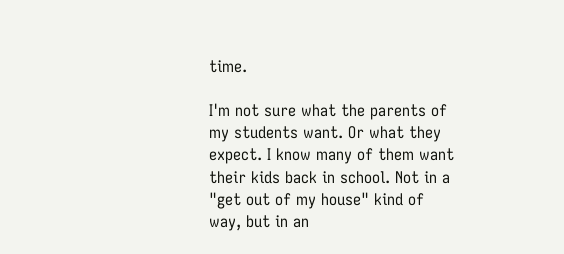time.

I'm not sure what the parents of my students want. Or what they expect. I know many of them want their kids back in school. Not in a "get out of my house" kind of way, but in an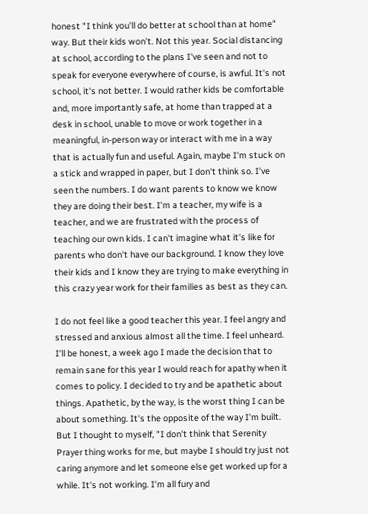honest "I think you'll do better at school than at home" way. But their kids won't. Not this year. Social distancing at school, according to the plans I've seen and not to speak for everyone everywhere of course, is awful. It's not school, it's not better. I would rather kids be comfortable and, more importantly safe, at home than trapped at a desk in school, unable to move or work together in a meaningful, in-person way or interact with me in a way that is actually fun and useful. Again, maybe I'm stuck on a stick and wrapped in paper, but I don't think so. I've seen the numbers. I do want parents to know we know they are doing their best. I'm a teacher, my wife is a teacher, and we are frustrated with the process of teaching our own kids. I can't imagine what it's like for parents who don't have our background. I know they love their kids and I know they are trying to make everything in this crazy year work for their families as best as they can.

I do not feel like a good teacher this year. I feel angry and stressed and anxious almost all the time. I feel unheard. I'll be honest, a week ago I made the decision that to remain sane for this year I would reach for apathy when it comes to policy. I decided to try and be apathetic about things. Apathetic, by the way, is the worst thing I can be about something. It's the opposite of the way I'm built. But I thought to myself, "I don't think that Serenity Prayer thing works for me, but maybe I should try just not caring anymore and let someone else get worked up for a while. It's not working. I'm all fury and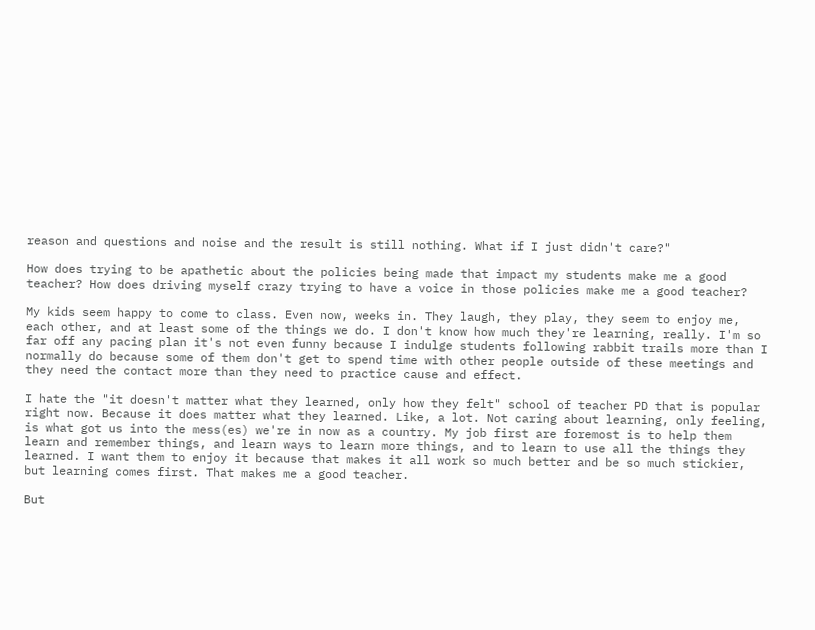reason and questions and noise and the result is still nothing. What if I just didn't care?"

How does trying to be apathetic about the policies being made that impact my students make me a good teacher? How does driving myself crazy trying to have a voice in those policies make me a good teacher?

My kids seem happy to come to class. Even now, weeks in. They laugh, they play, they seem to enjoy me, each other, and at least some of the things we do. I don't know how much they're learning, really. I'm so far off any pacing plan it's not even funny because I indulge students following rabbit trails more than I normally do because some of them don't get to spend time with other people outside of these meetings and they need the contact more than they need to practice cause and effect.

I hate the "it doesn't matter what they learned, only how they felt" school of teacher PD that is popular right now. Because it does matter what they learned. Like, a lot. Not caring about learning, only feeling, is what got us into the mess(es) we're in now as a country. My job first are foremost is to help them learn and remember things, and learn ways to learn more things, and to learn to use all the things they learned. I want them to enjoy it because that makes it all work so much better and be so much stickier, but learning comes first. That makes me a good teacher.

But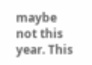maybe not this year. This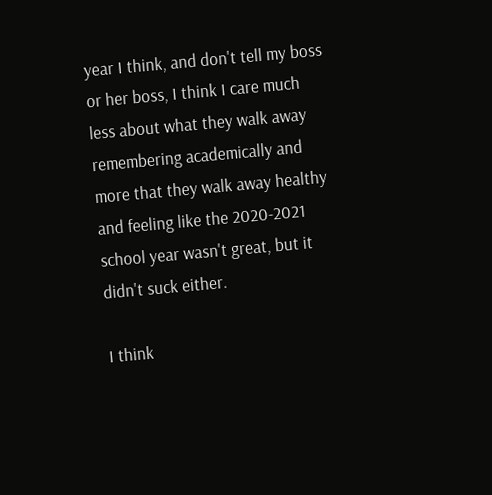year I think, and don't tell my boss or her boss, I think I care much less about what they walk away remembering academically and more that they walk away healthy and feeling like the 2020-2021 school year wasn't great, but it didn't suck either.

I think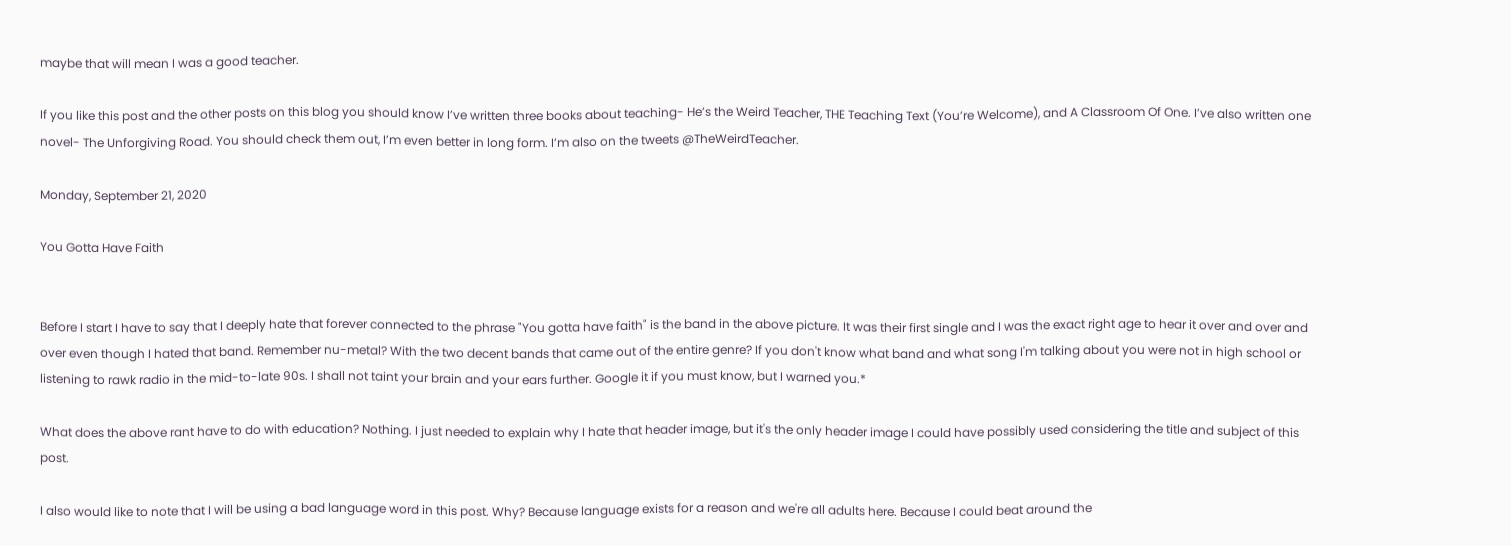maybe that will mean I was a good teacher.

If you like this post and the other posts on this blog you should know I’ve written three books about teaching- He’s the Weird Teacher, THE Teaching Text (You’re Welcome), and A Classroom Of One. I’ve also written one novel- The Unforgiving Road. You should check them out, I’m even better in long form. I’m also on the tweets @TheWeirdTeacher.

Monday, September 21, 2020

You Gotta Have Faith


Before I start I have to say that I deeply hate that forever connected to the phrase "You gotta have faith" is the band in the above picture. It was their first single and I was the exact right age to hear it over and over and over even though I hated that band. Remember nu-metal? With the two decent bands that came out of the entire genre? If you don't know what band and what song I'm talking about you were not in high school or listening to rawk radio in the mid-to-late 90s. I shall not taint your brain and your ears further. Google it if you must know, but I warned you.*

What does the above rant have to do with education? Nothing. I just needed to explain why I hate that header image, but it's the only header image I could have possibly used considering the title and subject of this post.

I also would like to note that I will be using a bad language word in this post. Why? Because language exists for a reason and we're all adults here. Because I could beat around the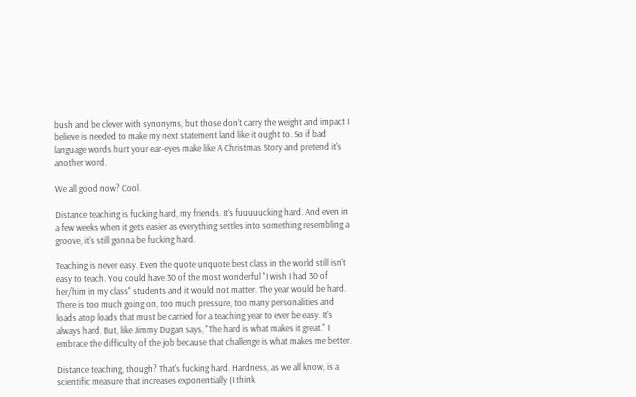bush and be clever with synonyms, but those don't carry the weight and impact I believe is needed to make my next statement land like it ought to. So if bad language words hurt your ear-eyes make like A Christmas Story and pretend it's another word.

We all good now? Cool.

Distance teaching is fucking hard, my friends. It's fuuuuucking hard. And even in a few weeks when it gets easier as everything settles into something resembling a groove, it's still gonna be fucking hard.

Teaching is never easy. Even the quote unquote best class in the world still isn't easy to teach. You could have 30 of the most wonderful "I wish I had 30 of her/him in my class" students and it would not matter. The year would be hard. There is too much going on, too much pressure, too many personalities and loads atop loads that must be carried for a teaching year to ever be easy. It's always hard. But, like Jimmy Dugan says, "The hard is what makes it great." I embrace the difficulty of the job because that challenge is what makes me better.

Distance teaching, though? That's fucking hard. Hardness, as we all know, is a scientific measure that increases exponentially (I think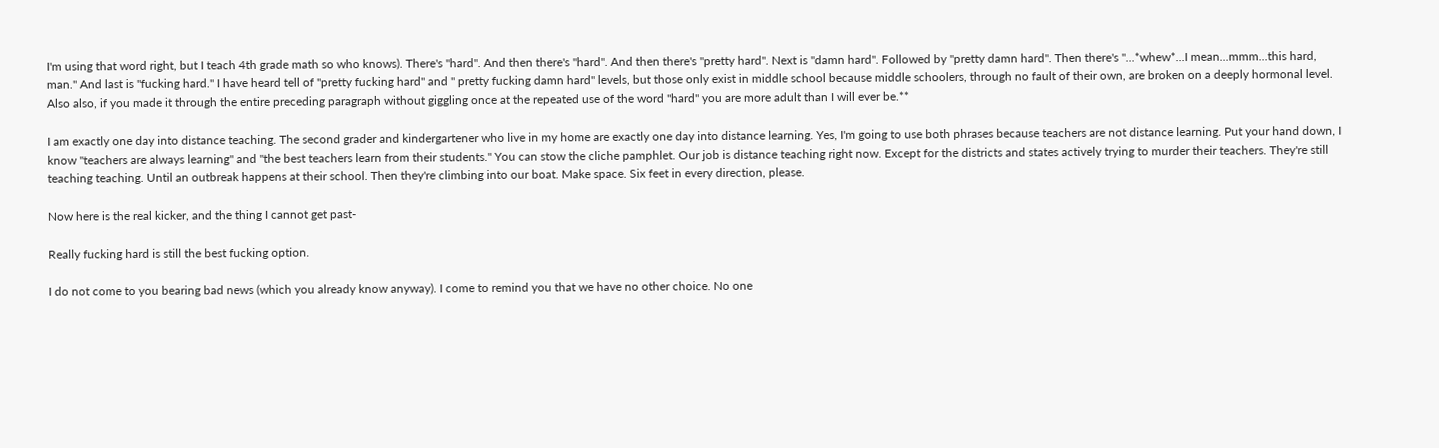I'm using that word right, but I teach 4th grade math so who knows). There's "hard". And then there's "hard". And then there's "pretty hard". Next is "damn hard". Followed by "pretty damn hard". Then there's "...*whew*...I mean...mmm...this hard, man." And last is "fucking hard." I have heard tell of "pretty fucking hard" and " pretty fucking damn hard" levels, but those only exist in middle school because middle schoolers, through no fault of their own, are broken on a deeply hormonal level. Also also, if you made it through the entire preceding paragraph without giggling once at the repeated use of the word "hard" you are more adult than I will ever be.**

I am exactly one day into distance teaching. The second grader and kindergartener who live in my home are exactly one day into distance learning. Yes, I'm going to use both phrases because teachers are not distance learning. Put your hand down, I know "teachers are always learning" and "the best teachers learn from their students." You can stow the cliche pamphlet. Our job is distance teaching right now. Except for the districts and states actively trying to murder their teachers. They're still teaching teaching. Until an outbreak happens at their school. Then they're climbing into our boat. Make space. Six feet in every direction, please.

Now here is the real kicker, and the thing I cannot get past-

Really fucking hard is still the best fucking option.

I do not come to you bearing bad news (which you already know anyway). I come to remind you that we have no other choice. No one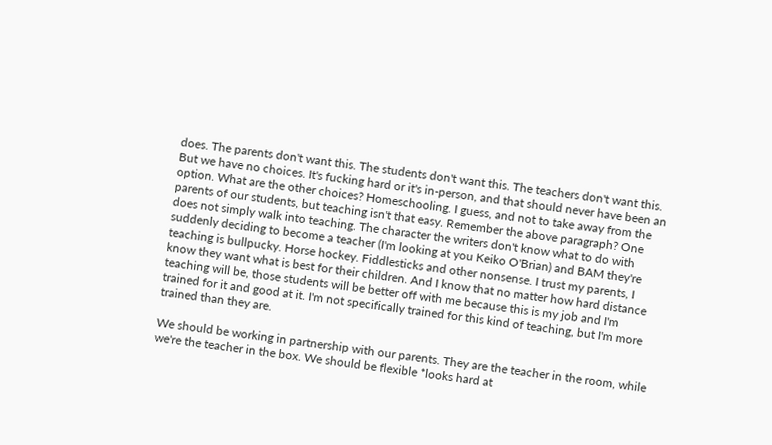does. The parents don't want this. The students don't want this. The teachers don't want this. But we have no choices. It's fucking hard or it's in-person, and that should never have been an option. What are the other choices? Homeschooling. I guess, and not to take away from the parents of our students, but teaching isn't that easy. Remember the above paragraph? One does not simply walk into teaching. The character the writers don't know what to do with suddenly deciding to become a teacher (I'm looking at you Keiko O'Brian) and BAM they're teaching is bullpucky. Horse hockey. Fiddlesticks and other nonsense. I trust my parents, I know they want what is best for their children. And I know that no matter how hard distance teaching will be, those students will be better off with me because this is my job and I'm trained for it and good at it. I'm not specifically trained for this kind of teaching, but I'm more trained than they are.

We should be working in partnership with our parents. They are the teacher in the room, while we're the teacher in the box. We should be flexible *looks hard at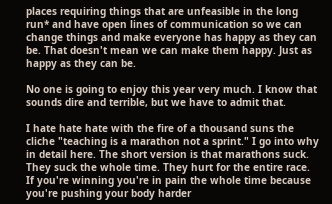places requiring things that are unfeasible in the long run* and have open lines of communication so we can change things and make everyone has happy as they can be. That doesn't mean we can make them happy. Just as happy as they can be.

No one is going to enjoy this year very much. I know that sounds dire and terrible, but we have to admit that.

I hate hate hate with the fire of a thousand suns the cliche "teaching is a marathon not a sprint." I go into why in detail here. The short version is that marathons suck. They suck the whole time. They hurt for the entire race. If you're winning you're in pain the whole time because you're pushing your body harder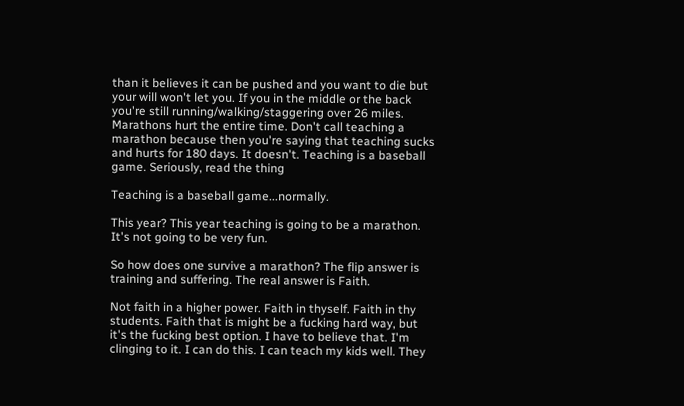than it believes it can be pushed and you want to die but your will won't let you. If you in the middle or the back you're still running/walking/staggering over 26 miles. Marathons hurt the entire time. Don't call teaching a marathon because then you're saying that teaching sucks and hurts for 180 days. It doesn't. Teaching is a baseball game. Seriously, read the thing

Teaching is a baseball game...normally.

This year? This year teaching is going to be a marathon. It's not going to be very fun.

So how does one survive a marathon? The flip answer is training and suffering. The real answer is Faith.

Not faith in a higher power. Faith in thyself. Faith in thy students. Faith that is might be a fucking hard way, but it's the fucking best option. I have to believe that. I'm clinging to it. I can do this. I can teach my kids well. They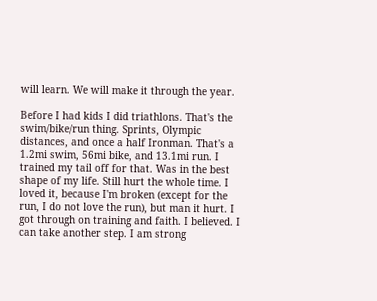will learn. We will make it through the year.

Before I had kids I did triathlons. That's the swim/bike/run thing. Sprints, Olympic distances, and once a half Ironman. That's a 1.2mi swim, 56mi bike, and 13.1mi run. I trained my tail off for that. Was in the best shape of my life. Still hurt the whole time. I loved it, because I'm broken (except for the run, I do not love the run), but man it hurt. I got through on training and faith. I believed. I can take another step. I am strong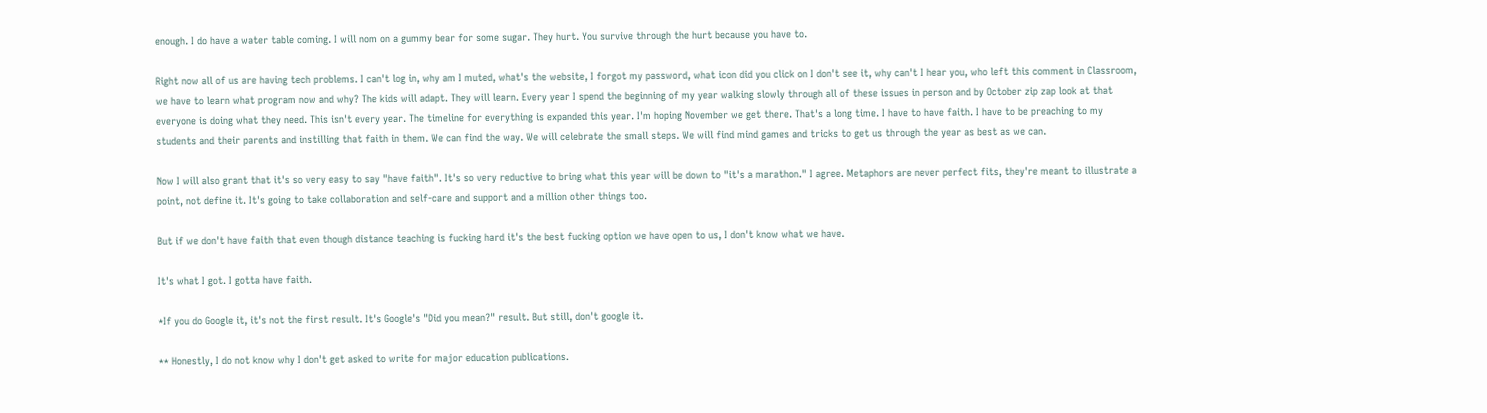enough. I do have a water table coming. I will nom on a gummy bear for some sugar. They hurt. You survive through the hurt because you have to.

Right now all of us are having tech problems. I can't log in, why am I muted, what's the website, I forgot my password, what icon did you click on I don't see it, why can't I hear you, who left this comment in Classroom, we have to learn what program now and why? The kids will adapt. They will learn. Every year I spend the beginning of my year walking slowly through all of these issues in person and by October zip zap look at that everyone is doing what they need. This isn't every year. The timeline for everything is expanded this year. I'm hoping November we get there. That's a long time. I have to have faith. I have to be preaching to my students and their parents and instilling that faith in them. We can find the way. We will celebrate the small steps. We will find mind games and tricks to get us through the year as best as we can.

Now I will also grant that it's so very easy to say "have faith". It's so very reductive to bring what this year will be down to "it's a marathon." I agree. Metaphors are never perfect fits, they're meant to illustrate a point, not define it. It's going to take collaboration and self-care and support and a million other things too.

But if we don't have faith that even though distance teaching is fucking hard it's the best fucking option we have open to us, I don't know what we have.

It's what I got. I gotta have faith.

*If you do Google it, it's not the first result. It's Google's "Did you mean?" result. But still, don't google it.

** Honestly, I do not know why I don't get asked to write for major education publications.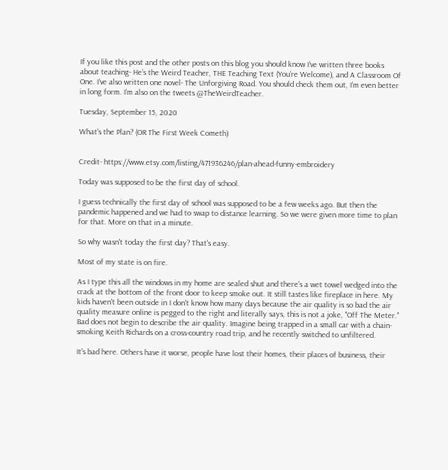If you like this post and the other posts on this blog you should know I’ve written three books about teaching- He’s the Weird Teacher, THE Teaching Text (You’re Welcome), and A Classroom Of One. I’ve also written one novel- The Unforgiving Road. You should check them out, I’m even better in long form. I’m also on the tweets @TheWeirdTeacher.

Tuesday, September 15, 2020

What's the Plan? (OR The First Week Cometh)


Credit- https://www.etsy.com/listing/471936246/plan-ahead-funny-embroidery

Today was supposed to be the first day of school.

I guess technically the first day of school was supposed to be a few weeks ago. But then the pandemic happened and we had to swap to distance learning. So we were given more time to plan for that. More on that in a minute.

So why wasn't today the first day? That's easy.

Most of my state is on fire.

As I type this all the windows in my home are sealed shut and there's a wet towel wedged into the crack at the bottom of the front door to keep smoke out. It still tastes like fireplace in here. My kids haven't been outside in I don't know how many days because the air quality is so bad the air quality measure online is pegged to the right and literally says, this is not a joke, "Off The Meter." Bad does not begin to describe the air quality. Imagine being trapped in a small car with a chain-smoking Keith Richards on a cross-country road trip, and he recently switched to unfiltered.

It's bad here. Others have it worse, people have lost their homes, their places of business, their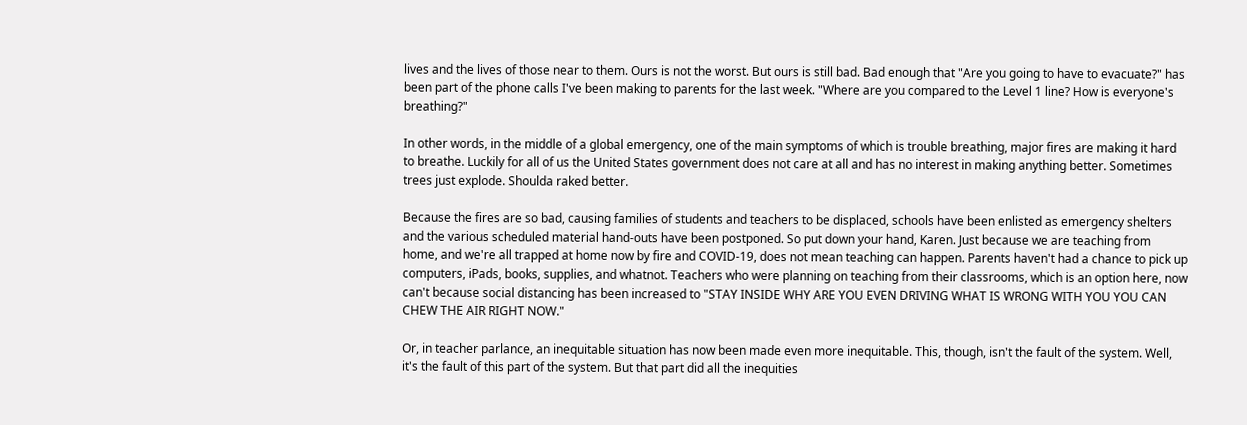lives and the lives of those near to them. Ours is not the worst. But ours is still bad. Bad enough that "Are you going to have to evacuate?" has been part of the phone calls I've been making to parents for the last week. "Where are you compared to the Level 1 line? How is everyone's breathing?"

In other words, in the middle of a global emergency, one of the main symptoms of which is trouble breathing, major fires are making it hard to breathe. Luckily for all of us the United States government does not care at all and has no interest in making anything better. Sometimes trees just explode. Shoulda raked better.

Because the fires are so bad, causing families of students and teachers to be displaced, schools have been enlisted as emergency shelters and the various scheduled material hand-outs have been postponed. So put down your hand, Karen. Just because we are teaching from home, and we're all trapped at home now by fire and COVID-19, does not mean teaching can happen. Parents haven't had a chance to pick up computers, iPads, books, supplies, and whatnot. Teachers who were planning on teaching from their classrooms, which is an option here, now can't because social distancing has been increased to "STAY INSIDE WHY ARE YOU EVEN DRIVING WHAT IS WRONG WITH YOU YOU CAN CHEW THE AIR RIGHT NOW."

Or, in teacher parlance, an inequitable situation has now been made even more inequitable. This, though, isn't the fault of the system. Well, it's the fault of this part of the system. But that part did all the inequities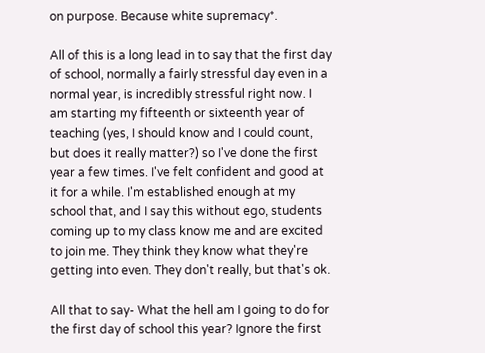on purpose. Because white supremacy*.

All of this is a long lead in to say that the first day of school, normally a fairly stressful day even in a normal year, is incredibly stressful right now. I am starting my fifteenth or sixteenth year of teaching (yes, I should know and I could count, but does it really matter?) so I've done the first year a few times. I've felt confident and good at it for a while. I'm established enough at my school that, and I say this without ego, students coming up to my class know me and are excited to join me. They think they know what they're getting into even. They don't really, but that's ok.

All that to say- What the hell am I going to do for the first day of school this year? Ignore the first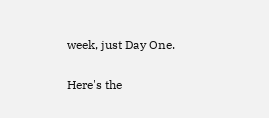week, just Day One.

Here's the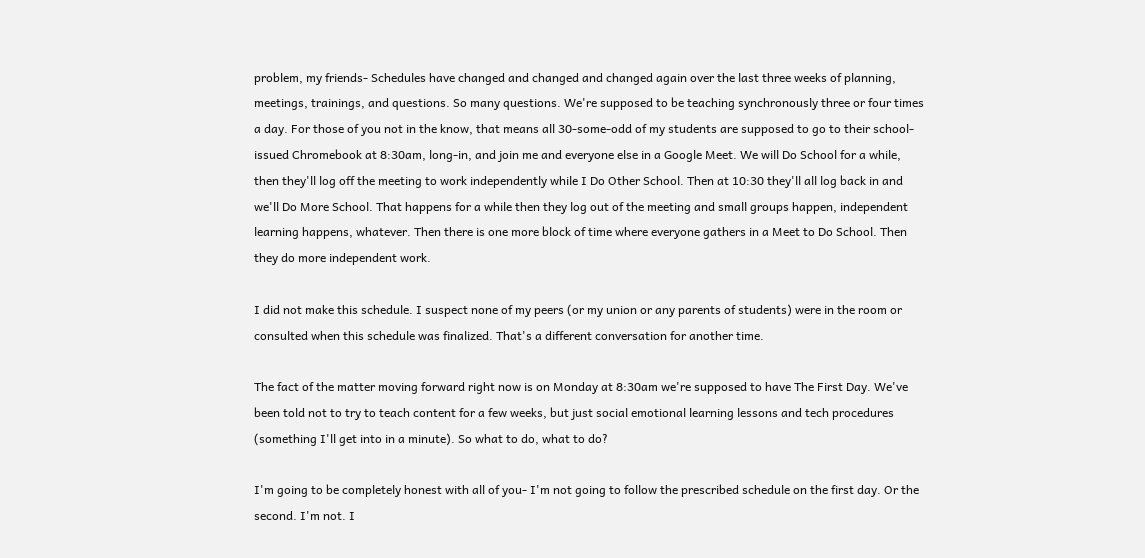problem, my friends- Schedules have changed and changed and changed again over the last three weeks of planning, meetings, trainings, and questions. So many questions. We're supposed to be teaching synchronously three or four times a day. For those of you not in the know, that means all 30-some-odd of my students are supposed to go to their school-issued Chromebook at 8:30am, long-in, and join me and everyone else in a Google Meet. We will Do School for a while, then they'll log off the meeting to work independently while I Do Other School. Then at 10:30 they'll all log back in and we'll Do More School. That happens for a while then they log out of the meeting and small groups happen, independent learning happens, whatever. Then there is one more block of time where everyone gathers in a Meet to Do School. Then they do more independent work.

I did not make this schedule. I suspect none of my peers (or my union or any parents of students) were in the room or consulted when this schedule was finalized. That's a different conversation for another time.

The fact of the matter moving forward right now is on Monday at 8:30am we're supposed to have The First Day. We've been told not to try to teach content for a few weeks, but just social emotional learning lessons and tech procedures (something I'll get into in a minute). So what to do, what to do?

I'm going to be completely honest with all of you- I'm not going to follow the prescribed schedule on the first day. Or the second. I'm not. I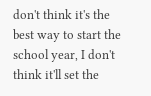don't think it's the best way to start the school year, I don't think it'll set the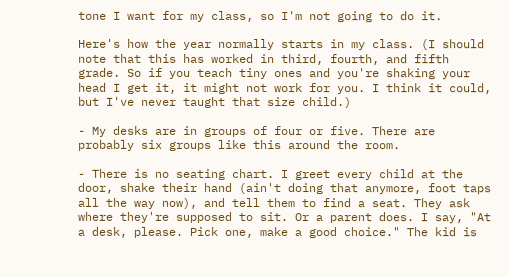tone I want for my class, so I'm not going to do it.

Here's how the year normally starts in my class. (I should note that this has worked in third, fourth, and fifth grade. So if you teach tiny ones and you're shaking your head I get it, it might not work for you. I think it could, but I've never taught that size child.)

- My desks are in groups of four or five. There are probably six groups like this around the room.

- There is no seating chart. I greet every child at the door, shake their hand (ain't doing that anymore, foot taps all the way now), and tell them to find a seat. They ask where they're supposed to sit. Or a parent does. I say, "At a desk, please. Pick one, make a good choice." The kid is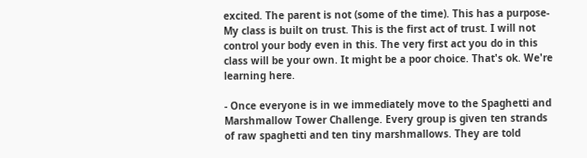excited. The parent is not (some of the time). This has a purpose- My class is built on trust. This is the first act of trust. I will not control your body even in this. The very first act you do in this class will be your own. It might be a poor choice. That's ok. We're learning here.

- Once everyone is in we immediately move to the Spaghetti and Marshmallow Tower Challenge. Every group is given ten strands of raw spaghetti and ten tiny marshmallows. They are told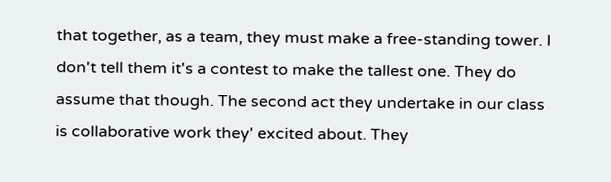that together, as a team, they must make a free-standing tower. I don't tell them it's a contest to make the tallest one. They do assume that though. The second act they undertake in our class is collaborative work they' excited about. They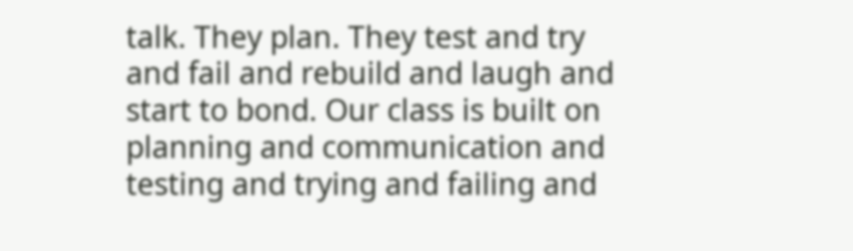talk. They plan. They test and try and fail and rebuild and laugh and start to bond. Our class is built on planning and communication and testing and trying and failing and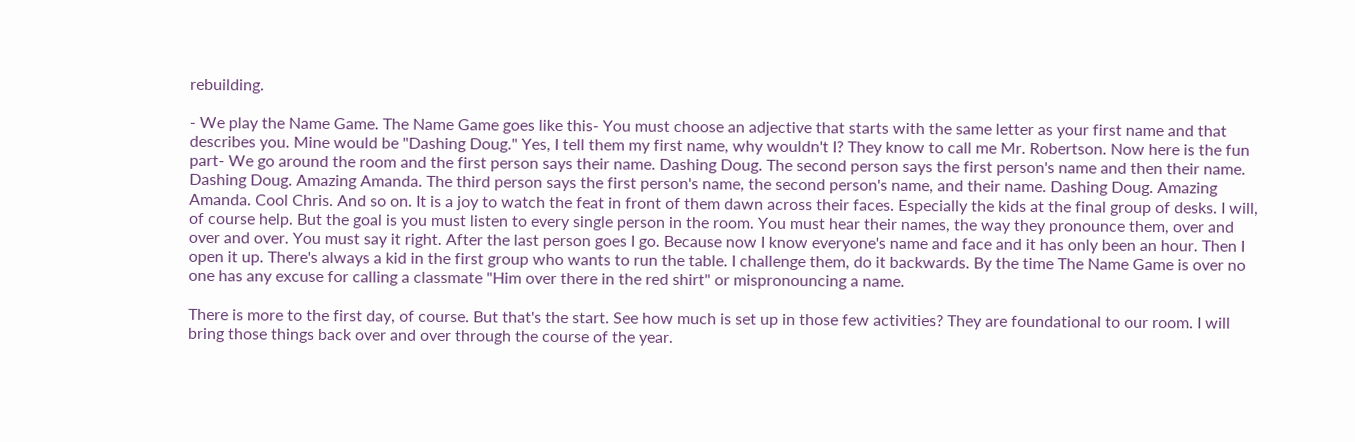rebuilding.

- We play the Name Game. The Name Game goes like this- You must choose an adjective that starts with the same letter as your first name and that describes you. Mine would be "Dashing Doug." Yes, I tell them my first name, why wouldn't I? They know to call me Mr. Robertson. Now here is the fun part- We go around the room and the first person says their name. Dashing Doug. The second person says the first person's name and then their name. Dashing Doug. Amazing Amanda. The third person says the first person's name, the second person's name, and their name. Dashing Doug. Amazing Amanda. Cool Chris. And so on. It is a joy to watch the feat in front of them dawn across their faces. Especially the kids at the final group of desks. I will, of course help. But the goal is you must listen to every single person in the room. You must hear their names, the way they pronounce them, over and over and over. You must say it right. After the last person goes I go. Because now I know everyone's name and face and it has only been an hour. Then I open it up. There's always a kid in the first group who wants to run the table. I challenge them, do it backwards. By the time The Name Game is over no one has any excuse for calling a classmate "Him over there in the red shirt" or mispronouncing a name.

There is more to the first day, of course. But that's the start. See how much is set up in those few activities? They are foundational to our room. I will bring those things back over and over through the course of the year.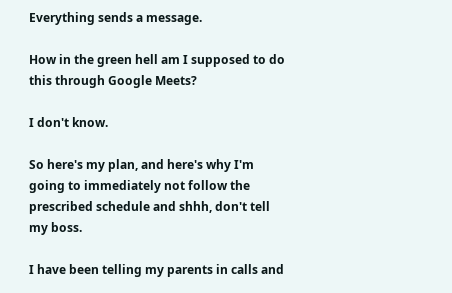Everything sends a message.

How in the green hell am I supposed to do this through Google Meets?

I don't know.

So here's my plan, and here's why I'm going to immediately not follow the prescribed schedule and shhh, don't tell my boss.

I have been telling my parents in calls and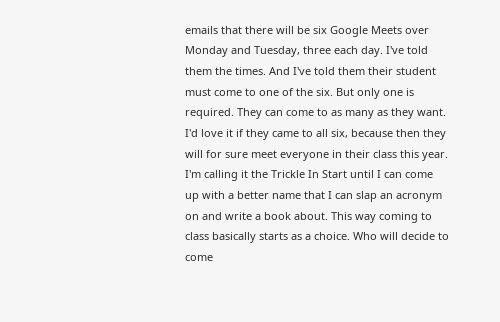emails that there will be six Google Meets over Monday and Tuesday, three each day. I've told them the times. And I've told them their student must come to one of the six. But only one is required. They can come to as many as they want. I'd love it if they came to all six, because then they will for sure meet everyone in their class this year. I'm calling it the Trickle In Start until I can come up with a better name that I can slap an acronym on and write a book about. This way coming to class basically starts as a choice. Who will decide to come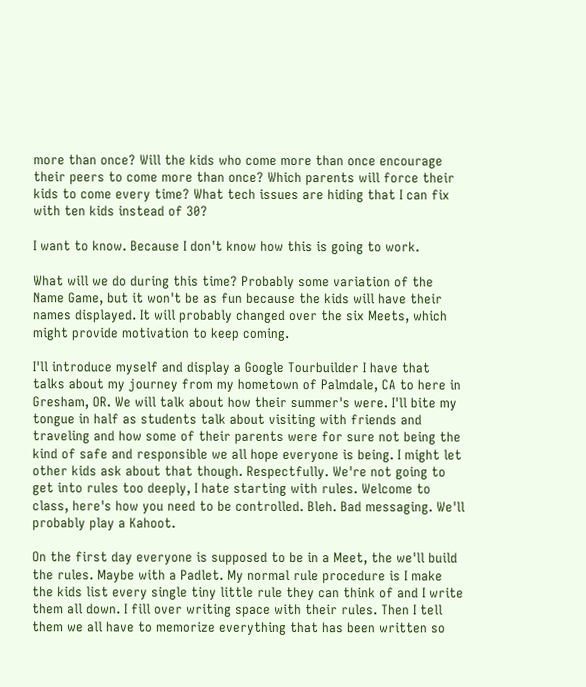more than once? Will the kids who come more than once encourage their peers to come more than once? Which parents will force their kids to come every time? What tech issues are hiding that I can fix with ten kids instead of 30?

I want to know. Because I don't know how this is going to work.

What will we do during this time? Probably some variation of the Name Game, but it won't be as fun because the kids will have their names displayed. It will probably changed over the six Meets, which might provide motivation to keep coming.

I'll introduce myself and display a Google Tourbuilder I have that talks about my journey from my hometown of Palmdale, CA to here in Gresham, OR. We will talk about how their summer's were. I'll bite my tongue in half as students talk about visiting with friends and traveling and how some of their parents were for sure not being the kind of safe and responsible we all hope everyone is being. I might let other kids ask about that though. Respectfully. We're not going to get into rules too deeply, I hate starting with rules. Welcome to class, here's how you need to be controlled. Bleh. Bad messaging. We'll probably play a Kahoot.

On the first day everyone is supposed to be in a Meet, the we'll build the rules. Maybe with a Padlet. My normal rule procedure is I make the kids list every single tiny little rule they can think of and I write them all down. I fill over writing space with their rules. Then I tell them we all have to memorize everything that has been written so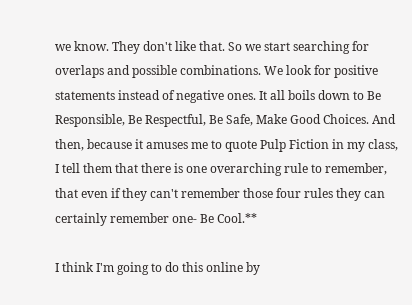we know. They don't like that. So we start searching for overlaps and possible combinations. We look for positive statements instead of negative ones. It all boils down to Be Responsible, Be Respectful, Be Safe, Make Good Choices. And then, because it amuses me to quote Pulp Fiction in my class, I tell them that there is one overarching rule to remember, that even if they can't remember those four rules they can certainly remember one- Be Cool.**

I think I'm going to do this online by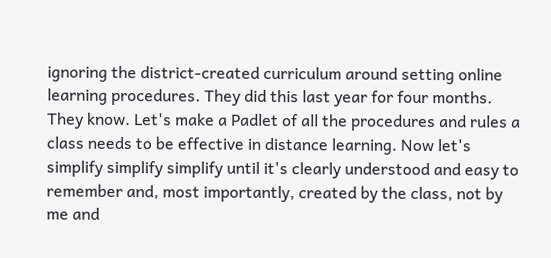ignoring the district-created curriculum around setting online learning procedures. They did this last year for four months. They know. Let's make a Padlet of all the procedures and rules a class needs to be effective in distance learning. Now let's simplify simplify simplify until it's clearly understood and easy to remember and, most importantly, created by the class, not by me and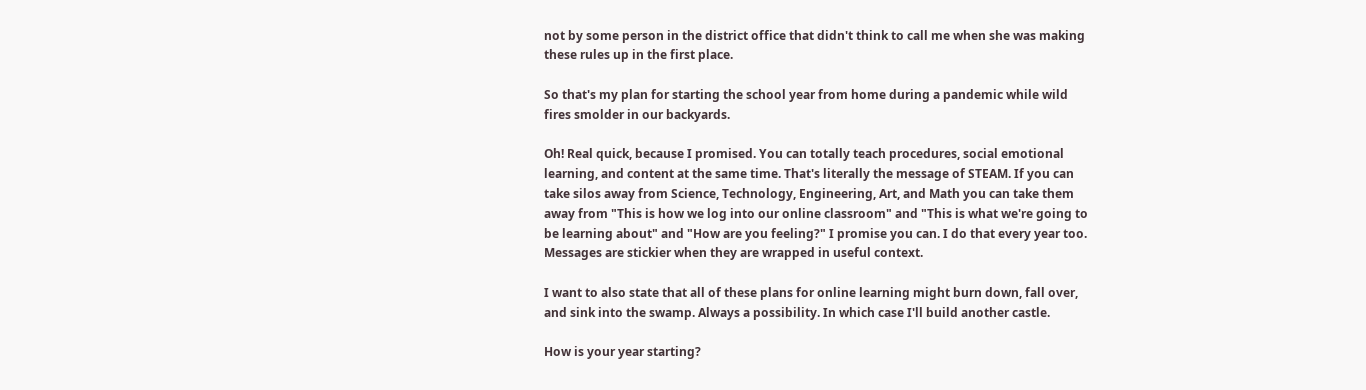not by some person in the district office that didn't think to call me when she was making these rules up in the first place.

So that's my plan for starting the school year from home during a pandemic while wild fires smolder in our backyards.

Oh! Real quick, because I promised. You can totally teach procedures, social emotional learning, and content at the same time. That's literally the message of STEAM. If you can take silos away from Science, Technology, Engineering, Art, and Math you can take them away from "This is how we log into our online classroom" and "This is what we're going to be learning about" and "How are you feeling?" I promise you can. I do that every year too. Messages are stickier when they are wrapped in useful context.

I want to also state that all of these plans for online learning might burn down, fall over, and sink into the swamp. Always a possibility. In which case I'll build another castle.

How is your year starting?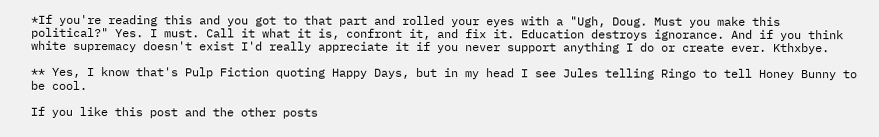*If you're reading this and you got to that part and rolled your eyes with a "Ugh, Doug. Must you make this political?" Yes. I must. Call it what it is, confront it, and fix it. Education destroys ignorance. And if you think white supremacy doesn't exist I'd really appreciate it if you never support anything I do or create ever. Kthxbye.

** Yes, I know that's Pulp Fiction quoting Happy Days, but in my head I see Jules telling Ringo to tell Honey Bunny to be cool.

If you like this post and the other posts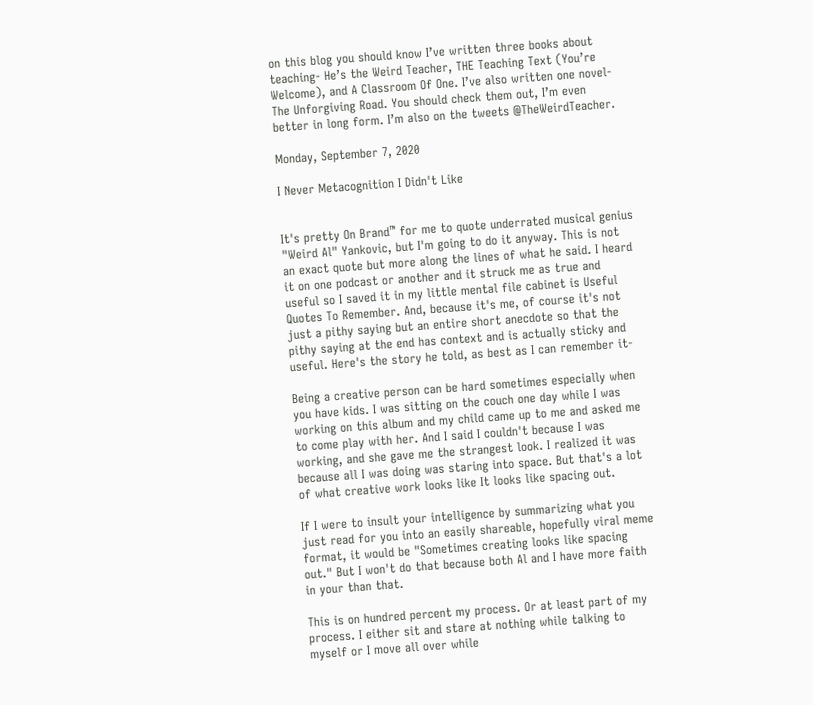on this blog you should know I’ve written three books about teaching- He’s the Weird Teacher, THE Teaching Text (You’re Welcome), and A Classroom Of One. I’ve also written one novel- The Unforgiving Road. You should check them out, I’m even better in long form. I’m also on the tweets @TheWeirdTeacher.

Monday, September 7, 2020

I Never Metacognition I Didn't Like


It's pretty On Brand™ for me to quote underrated musical genius "Weird Al" Yankovic, but I'm going to do it anyway. This is not an exact quote but more along the lines of what he said. I heard it on one podcast or another and it struck me as true and useful so I saved it in my little mental file cabinet is Useful Quotes To Remember. And, because it's me, of course it's not just a pithy saying but an entire short anecdote so that the pithy saying at the end has context and is actually sticky and useful. Here's the story he told, as best as I can remember it-

Being a creative person can be hard sometimes especially when you have kids. I was sitting on the couch one day while I was working on this album and my child came up to me and asked me to come play with her. And I said I couldn't because I was working, and she gave me the strangest look. I realized it was because all I was doing was staring into space. But that's a lot of what creative work looks like It looks like spacing out.

If I were to insult your intelligence by summarizing what you just read for you into an easily shareable, hopefully viral meme format, it would be "Sometimes creating looks like spacing out." But I won't do that because both Al and I have more faith in your than that.

This is on hundred percent my process. Or at least part of my process. I either sit and stare at nothing while talking to myself or I move all over while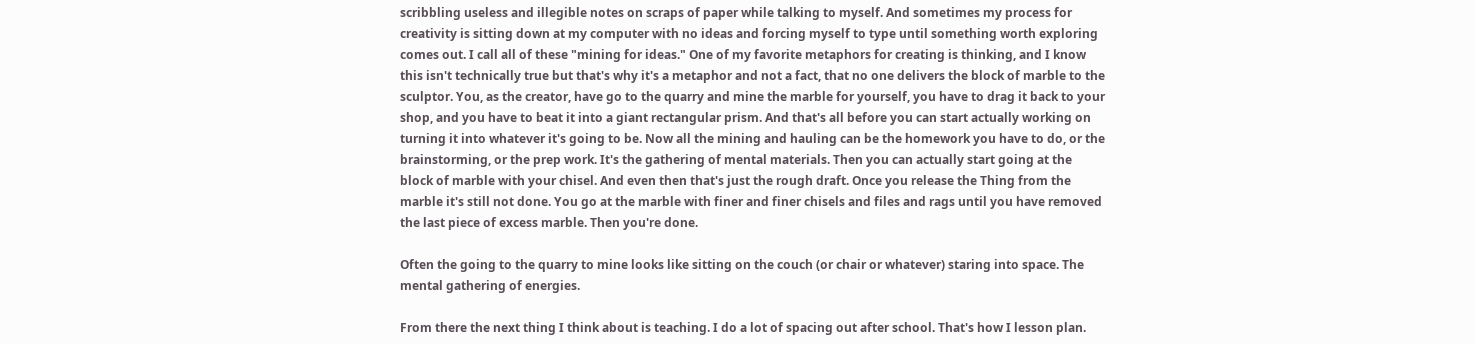scribbling useless and illegible notes on scraps of paper while talking to myself. And sometimes my process for creativity is sitting down at my computer with no ideas and forcing myself to type until something worth exploring comes out. I call all of these "mining for ideas." One of my favorite metaphors for creating is thinking, and I know this isn't technically true but that's why it's a metaphor and not a fact, that no one delivers the block of marble to the sculptor. You, as the creator, have go to the quarry and mine the marble for yourself, you have to drag it back to your shop, and you have to beat it into a giant rectangular prism. And that's all before you can start actually working on turning it into whatever it's going to be. Now all the mining and hauling can be the homework you have to do, or the brainstorming, or the prep work. It's the gathering of mental materials. Then you can actually start going at the block of marble with your chisel. And even then that's just the rough draft. Once you release the Thing from the marble it's still not done. You go at the marble with finer and finer chisels and files and rags until you have removed the last piece of excess marble. Then you're done.

Often the going to the quarry to mine looks like sitting on the couch (or chair or whatever) staring into space. The mental gathering of energies.

From there the next thing I think about is teaching. I do a lot of spacing out after school. That's how I lesson plan.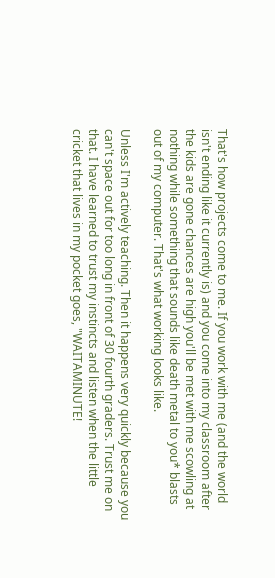That's how projects come to me. If you work with me (and the world isn't ending like it currently is) and you come into my classroom after the kids are gone chances are high you'll be met with me scowling at nothing while something that sounds like death metal to you* blasts out of my computer. That's what working looks like.

Unless I'm actively teaching. Then it happens very quickly because you can't space out for too long in front of 30 fourth graders. Trust me on that. I have learned to trust my instincts and listen when the little cricket that lives in my pocket goes, "WAITAMINUTE!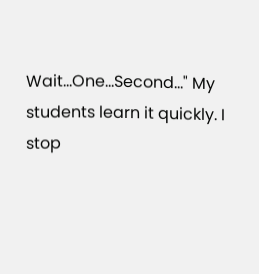Wait...One...Second..." My students learn it quickly. I stop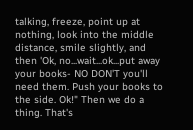talking, freeze, point up at nothing, look into the middle distance, smile slightly, and then 'Ok, no...wait...ok...put away your books- NO DON'T you'll need them. Push your books to the side. Ok!" Then we do a thing. That's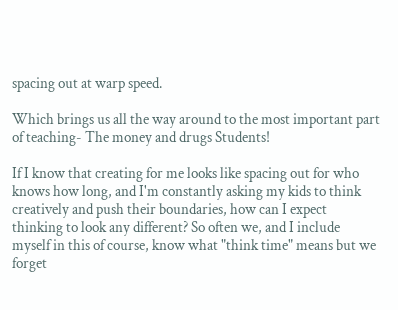spacing out at warp speed.

Which brings us all the way around to the most important part of teaching- The money and drugs Students!

If I know that creating for me looks like spacing out for who knows how long, and I'm constantly asking my kids to think creatively and push their boundaries, how can I expect thinking to look any different? So often we, and I include myself in this of course, know what "think time" means but we forget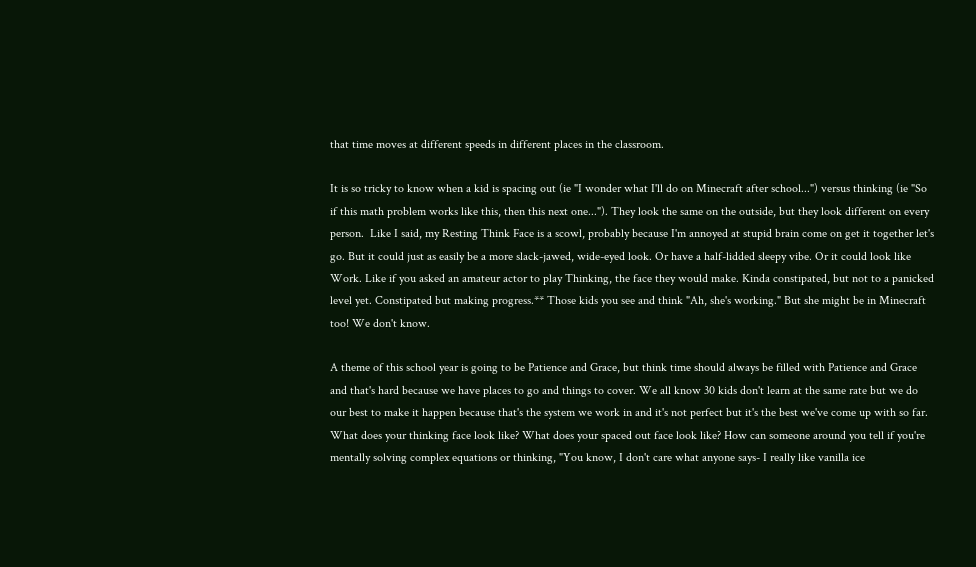that time moves at different speeds in different places in the classroom.

It is so tricky to know when a kid is spacing out (ie "I wonder what I'll do on Minecraft after school...") versus thinking (ie "So if this math problem works like this, then this next one..."). They look the same on the outside, but they look different on every person.  Like I said, my Resting Think Face is a scowl, probably because I'm annoyed at stupid brain come on get it together let's go. But it could just as easily be a more slack-jawed, wide-eyed look. Or have a half-lidded sleepy vibe. Or it could look like Work. Like if you asked an amateur actor to play Thinking, the face they would make. Kinda constipated, but not to a panicked level yet. Constipated but making progress.** Those kids you see and think "Ah, she's working." But she might be in Minecraft too! We don't know.

A theme of this school year is going to be Patience and Grace, but think time should always be filled with Patience and Grace and that's hard because we have places to go and things to cover. We all know 30 kids don't learn at the same rate but we do our best to make it happen because that's the system we work in and it's not perfect but it's the best we've come up with so far. What does your thinking face look like? What does your spaced out face look like? How can someone around you tell if you're mentally solving complex equations or thinking, "You know, I don't care what anyone says- I really like vanilla ice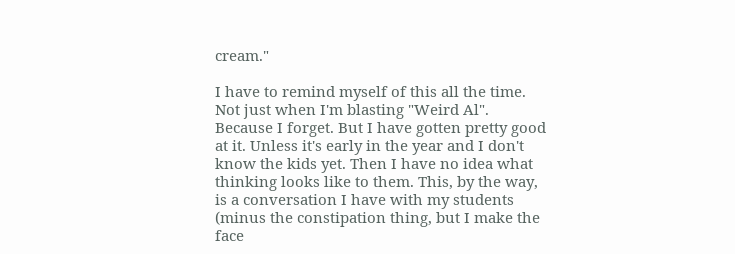cream."

I have to remind myself of this all the time. Not just when I'm blasting "Weird Al". Because I forget. But I have gotten pretty good at it. Unless it's early in the year and I don't know the kids yet. Then I have no idea what thinking looks like to them. This, by the way, is a conversation I have with my students (minus the constipation thing, but I make the face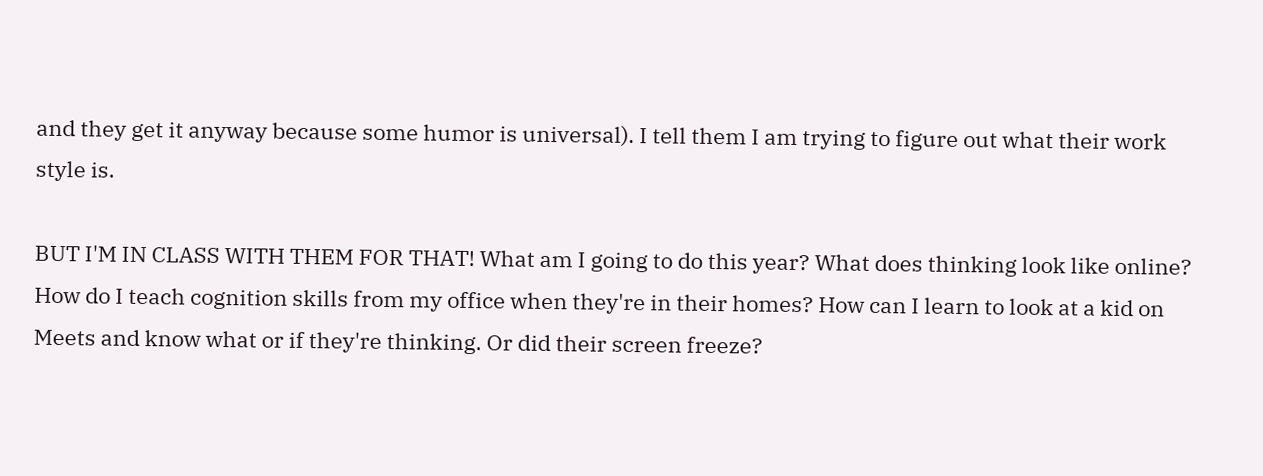and they get it anyway because some humor is universal). I tell them I am trying to figure out what their work style is.

BUT I'M IN CLASS WITH THEM FOR THAT! What am I going to do this year? What does thinking look like online? How do I teach cognition skills from my office when they're in their homes? How can I learn to look at a kid on Meets and know what or if they're thinking. Or did their screen freeze?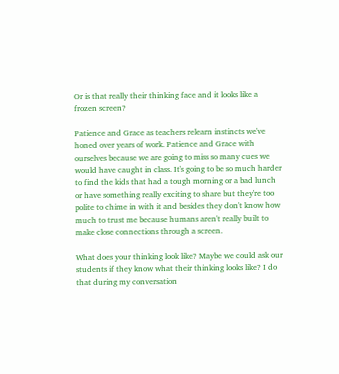Or is that really their thinking face and it looks like a frozen screen?

Patience and Grace as teachers relearn instincts we've honed over years of work. Patience and Grace with ourselves because we are going to miss so many cues we would have caught in class. It's going to be so much harder to find the kids that had a tough morning or a bad lunch or have something really exciting to share but they're too polite to chime in with it and besides they don't know how much to trust me because humans aren't really built to make close connections through a screen.

What does your thinking look like? Maybe we could ask our students if they know what their thinking looks like? I do that during my conversation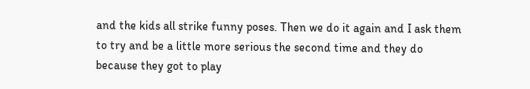and the kids all strike funny poses. Then we do it again and I ask them to try and be a little more serious the second time and they do because they got to play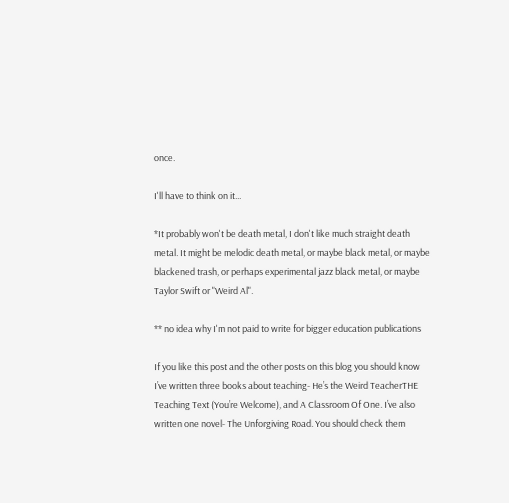once.

I'll have to think on it...

*It probably won't be death metal, I don't like much straight death metal. It might be melodic death metal, or maybe black metal, or maybe blackened trash, or perhaps experimental jazz black metal, or maybe Taylor Swift or "Weird Al".

** no idea why I'm not paid to write for bigger education publications

If you like this post and the other posts on this blog you should know I’ve written three books about teaching- He’s the Weird TeacherTHE Teaching Text (You’re Welcome), and A Classroom Of One. I’ve also written one novel- The Unforgiving Road. You should check them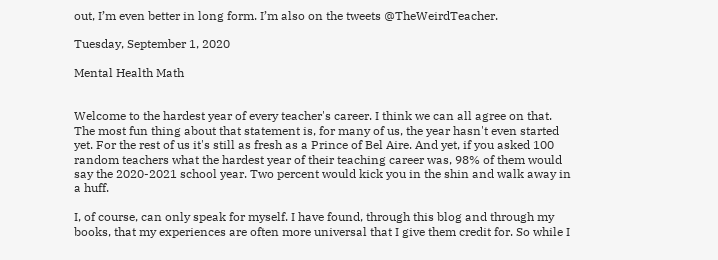out, I’m even better in long form. I’m also on the tweets @TheWeirdTeacher.

Tuesday, September 1, 2020

Mental Health Math


Welcome to the hardest year of every teacher's career. I think we can all agree on that. The most fun thing about that statement is, for many of us, the year hasn't even started yet. For the rest of us it's still as fresh as a Prince of Bel Aire. And yet, if you asked 100 random teachers what the hardest year of their teaching career was, 98% of them would say the 2020-2021 school year. Two percent would kick you in the shin and walk away in a huff.

I, of course, can only speak for myself. I have found, through this blog and through my books, that my experiences are often more universal that I give them credit for. So while I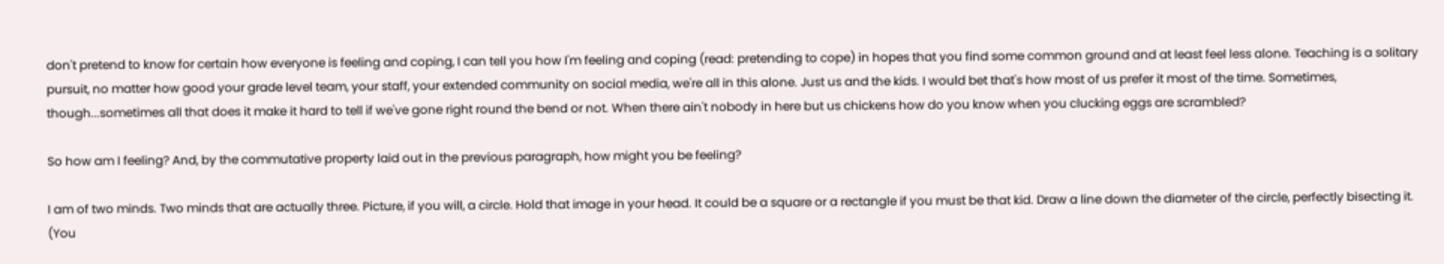don't pretend to know for certain how everyone is feeling and coping, I can tell you how I'm feeling and coping (read: pretending to cope) in hopes that you find some common ground and at least feel less alone. Teaching is a solitary pursuit, no matter how good your grade level team, your staff, your extended community on social media, we're all in this alone. Just us and the kids. I would bet that's how most of us prefer it most of the time. Sometimes, though...sometimes all that does it make it hard to tell if we've gone right round the bend or not. When there ain't nobody in here but us chickens how do you know when you clucking eggs are scrambled?

So how am I feeling? And, by the commutative property laid out in the previous paragraph, how might you be feeling?

I am of two minds. Two minds that are actually three. Picture, if you will, a circle. Hold that image in your head. It could be a square or a rectangle if you must be that kid. Draw a line down the diameter of the circle, perfectly bisecting it. (You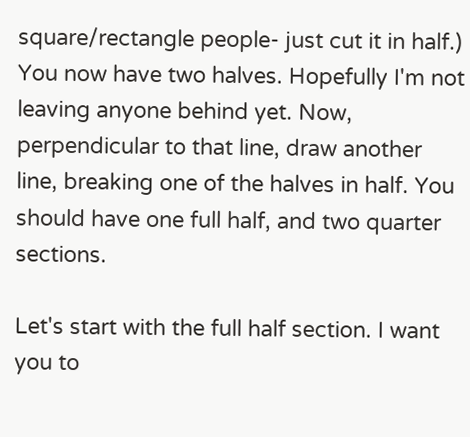square/rectangle people- just cut it in half.) You now have two halves. Hopefully I'm not leaving anyone behind yet. Now, perpendicular to that line, draw another line, breaking one of the halves in half. You should have one full half, and two quarter sections.

Let's start with the full half section. I want you to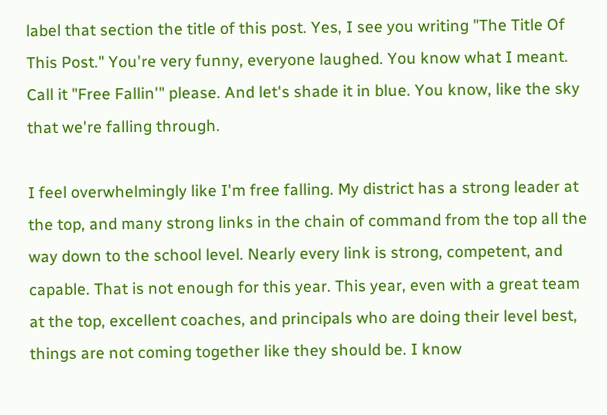label that section the title of this post. Yes, I see you writing "The Title Of This Post." You're very funny, everyone laughed. You know what I meant. Call it "Free Fallin'" please. And let's shade it in blue. You know, like the sky that we're falling through.

I feel overwhelmingly like I'm free falling. My district has a strong leader at the top, and many strong links in the chain of command from the top all the way down to the school level. Nearly every link is strong, competent, and capable. That is not enough for this year. This year, even with a great team at the top, excellent coaches, and principals who are doing their level best, things are not coming together like they should be. I know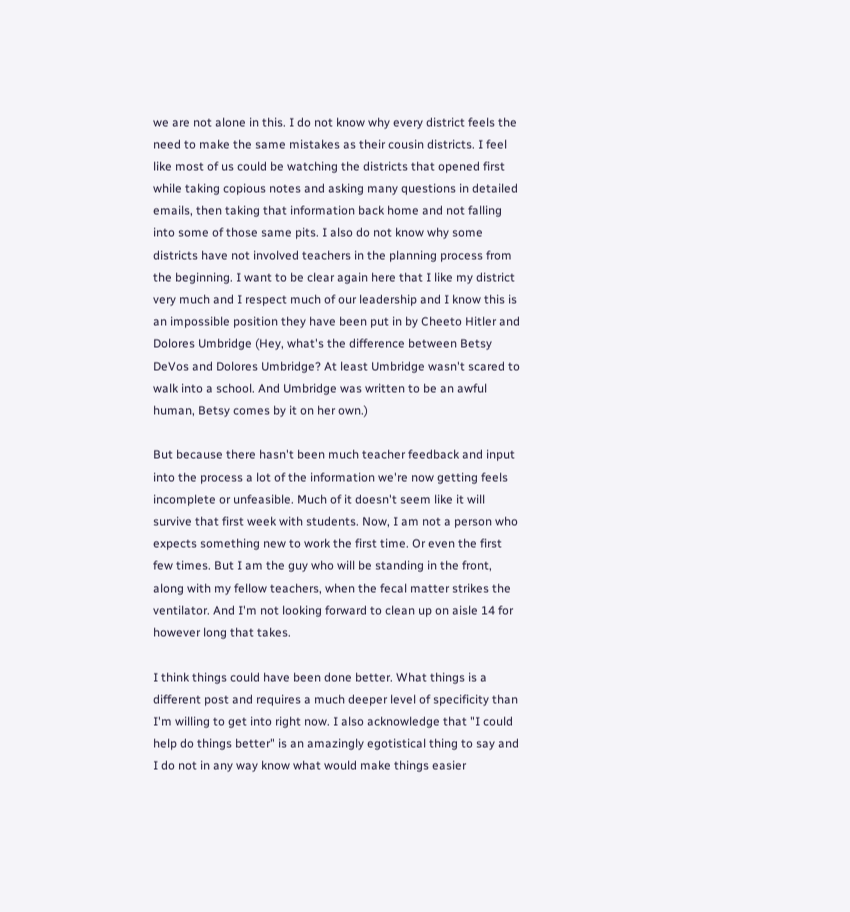we are not alone in this. I do not know why every district feels the need to make the same mistakes as their cousin districts. I feel like most of us could be watching the districts that opened first while taking copious notes and asking many questions in detailed emails, then taking that information back home and not falling into some of those same pits. I also do not know why some districts have not involved teachers in the planning process from the beginning. I want to be clear again here that I like my district very much and I respect much of our leadership and I know this is an impossible position they have been put in by Cheeto Hitler and Dolores Umbridge (Hey, what's the difference between Betsy DeVos and Dolores Umbridge? At least Umbridge wasn't scared to walk into a school. And Umbridge was written to be an awful human, Betsy comes by it on her own.)

But because there hasn't been much teacher feedback and input into the process a lot of the information we're now getting feels incomplete or unfeasible. Much of it doesn't seem like it will survive that first week with students. Now, I am not a person who expects something new to work the first time. Or even the first few times. But I am the guy who will be standing in the front, along with my fellow teachers, when the fecal matter strikes the ventilator. And I'm not looking forward to clean up on aisle 14 for however long that takes.

I think things could have been done better. What things is a different post and requires a much deeper level of specificity than I'm willing to get into right now. I also acknowledge that "I could help do things better" is an amazingly egotistical thing to say and I do not in any way know what would make things easier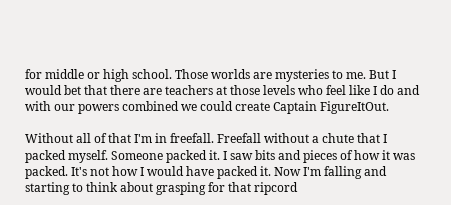for middle or high school. Those worlds are mysteries to me. But I would bet that there are teachers at those levels who feel like I do and with our powers combined we could create Captain FigureItOut.

Without all of that I'm in freefall. Freefall without a chute that I packed myself. Someone packed it. I saw bits and pieces of how it was packed. It's not how I would have packed it. Now I'm falling and starting to think about grasping for that ripcord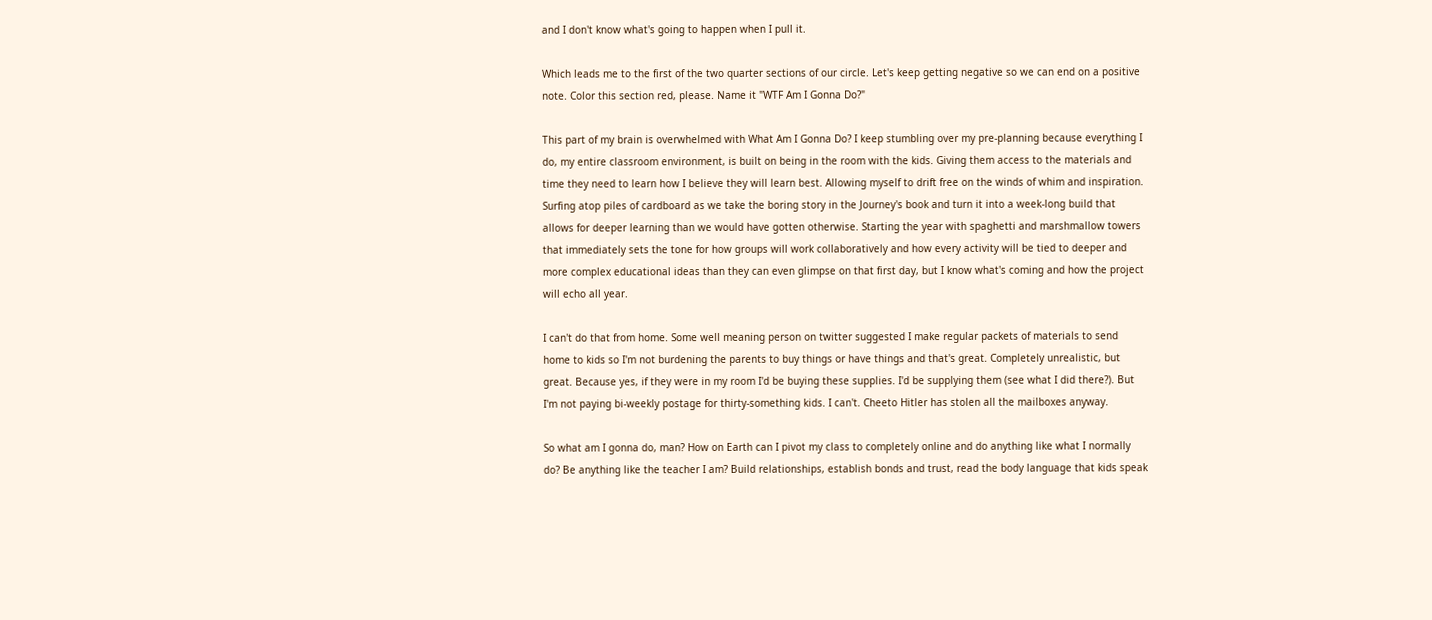and I don't know what's going to happen when I pull it.

Which leads me to the first of the two quarter sections of our circle. Let's keep getting negative so we can end on a positive note. Color this section red, please. Name it "WTF Am I Gonna Do?"

This part of my brain is overwhelmed with What Am I Gonna Do? I keep stumbling over my pre-planning because everything I do, my entire classroom environment, is built on being in the room with the kids. Giving them access to the materials and time they need to learn how I believe they will learn best. Allowing myself to drift free on the winds of whim and inspiration. Surfing atop piles of cardboard as we take the boring story in the Journey's book and turn it into a week-long build that allows for deeper learning than we would have gotten otherwise. Starting the year with spaghetti and marshmallow towers that immediately sets the tone for how groups will work collaboratively and how every activity will be tied to deeper and more complex educational ideas than they can even glimpse on that first day, but I know what's coming and how the project will echo all year.

I can't do that from home. Some well meaning person on twitter suggested I make regular packets of materials to send home to kids so I'm not burdening the parents to buy things or have things and that's great. Completely unrealistic, but great. Because yes, if they were in my room I'd be buying these supplies. I'd be supplying them (see what I did there?). But I'm not paying bi-weekly postage for thirty-something kids. I can't. Cheeto Hitler has stolen all the mailboxes anyway.

So what am I gonna do, man? How on Earth can I pivot my class to completely online and do anything like what I normally do? Be anything like the teacher I am? Build relationships, establish bonds and trust, read the body language that kids speak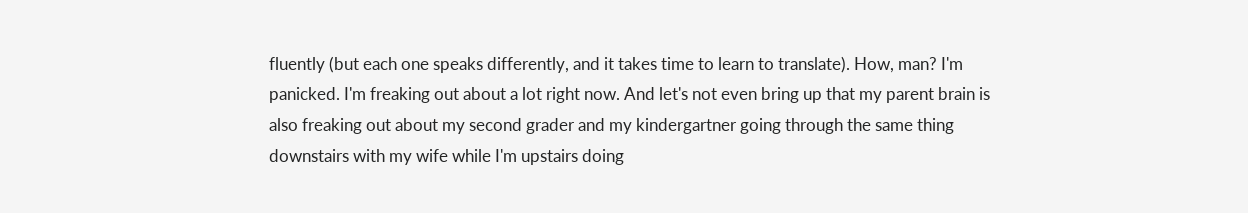fluently (but each one speaks differently, and it takes time to learn to translate). How, man? I'm panicked. I'm freaking out about a lot right now. And let's not even bring up that my parent brain is also freaking out about my second grader and my kindergartner going through the same thing downstairs with my wife while I'm upstairs doing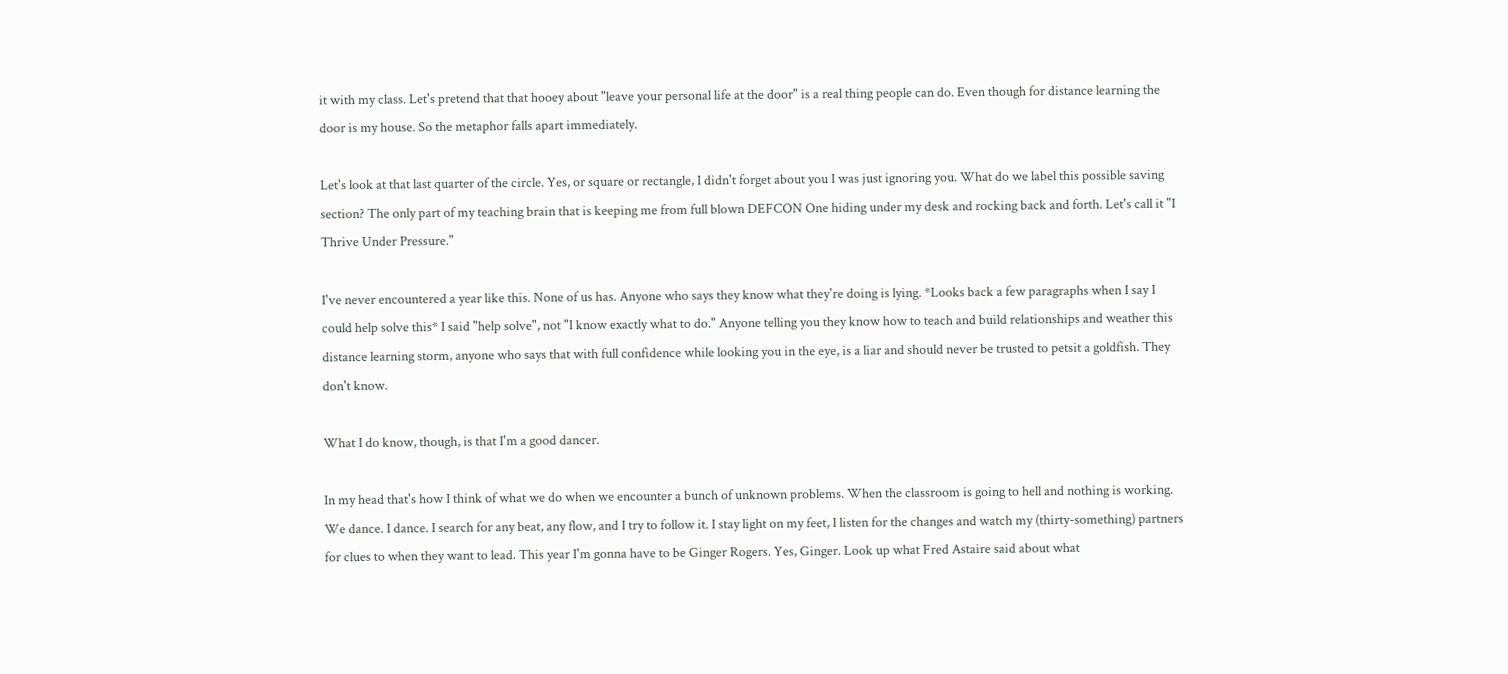it with my class. Let's pretend that that hooey about "leave your personal life at the door" is a real thing people can do. Even though for distance learning the door is my house. So the metaphor falls apart immediately.

Let's look at that last quarter of the circle. Yes, or square or rectangle, I didn't forget about you I was just ignoring you. What do we label this possible saving section? The only part of my teaching brain that is keeping me from full blown DEFCON One hiding under my desk and rocking back and forth. Let's call it "I Thrive Under Pressure."

I've never encountered a year like this. None of us has. Anyone who says they know what they're doing is lying. *Looks back a few paragraphs when I say I could help solve this* I said "help solve", not "I know exactly what to do." Anyone telling you they know how to teach and build relationships and weather this distance learning storm, anyone who says that with full confidence while looking you in the eye, is a liar and should never be trusted to petsit a goldfish. They don't know.

What I do know, though, is that I'm a good dancer.

In my head that's how I think of what we do when we encounter a bunch of unknown problems. When the classroom is going to hell and nothing is working. We dance. I dance. I search for any beat, any flow, and I try to follow it. I stay light on my feet, I listen for the changes and watch my (thirty-something) partners for clues to when they want to lead. This year I'm gonna have to be Ginger Rogers. Yes, Ginger. Look up what Fred Astaire said about what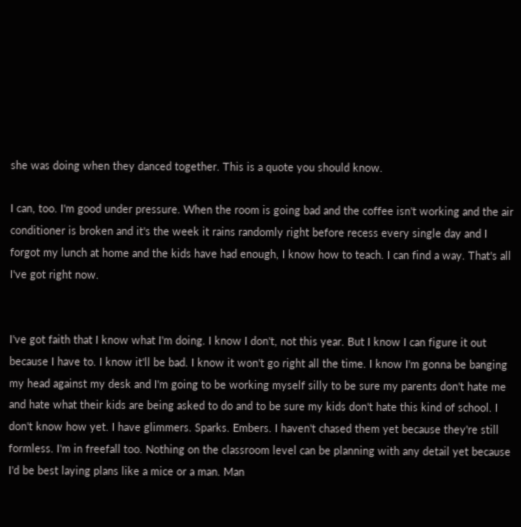she was doing when they danced together. This is a quote you should know.

I can, too. I'm good under pressure. When the room is going bad and the coffee isn't working and the air conditioner is broken and it's the week it rains randomly right before recess every single day and I forgot my lunch at home and the kids have had enough, I know how to teach. I can find a way. That's all I've got right now.


I've got faith that I know what I'm doing. I know I don't, not this year. But I know I can figure it out because I have to. I know it'll be bad. I know it won't go right all the time. I know I'm gonna be banging my head against my desk and I'm going to be working myself silly to be sure my parents don't hate me and hate what their kids are being asked to do and to be sure my kids don't hate this kind of school. I don't know how yet. I have glimmers. Sparks. Embers. I haven't chased them yet because they're still formless. I'm in freefall too. Nothing on the classroom level can be planning with any detail yet because I'd be best laying plans like a mice or a man. Man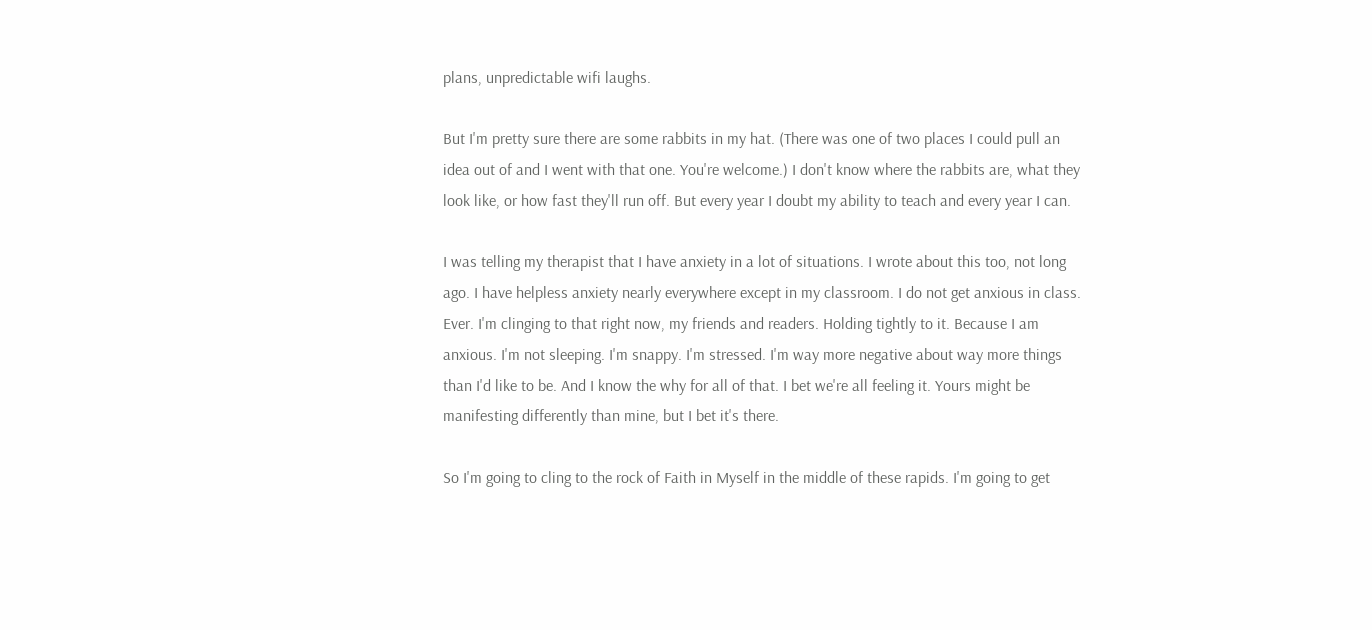plans, unpredictable wifi laughs.

But I'm pretty sure there are some rabbits in my hat. (There was one of two places I could pull an idea out of and I went with that one. You're welcome.) I don't know where the rabbits are, what they look like, or how fast they'll run off. But every year I doubt my ability to teach and every year I can.

I was telling my therapist that I have anxiety in a lot of situations. I wrote about this too, not long ago. I have helpless anxiety nearly everywhere except in my classroom. I do not get anxious in class. Ever. I'm clinging to that right now, my friends and readers. Holding tightly to it. Because I am anxious. I'm not sleeping. I'm snappy. I'm stressed. I'm way more negative about way more things than I'd like to be. And I know the why for all of that. I bet we're all feeling it. Yours might be manifesting differently than mine, but I bet it's there.

So I'm going to cling to the rock of Faith in Myself in the middle of these rapids. I'm going to get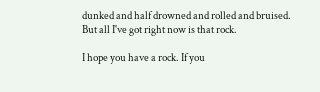dunked and half drowned and rolled and bruised. But all I've got right now is that rock.

I hope you have a rock. If you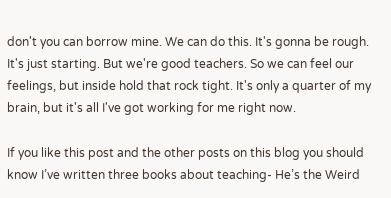don't you can borrow mine. We can do this. It's gonna be rough. It's just starting. But we're good teachers. So we can feel our feelings, but inside hold that rock tight. It's only a quarter of my brain, but it's all I've got working for me right now.

If you like this post and the other posts on this blog you should know I’ve written three books about teaching- He’s the Weird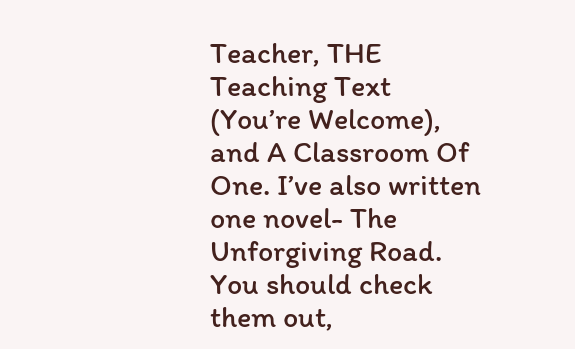Teacher, THE Teaching Text (You’re Welcome), and A Classroom Of One. I’ve also written one novel- The Unforgiving Road. You should check them out,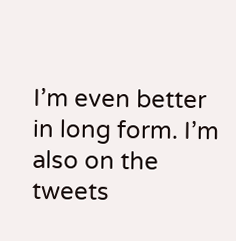I’m even better in long form. I’m also on the tweets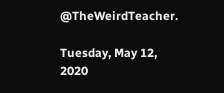@TheWeirdTeacher.

Tuesday, May 12, 2020